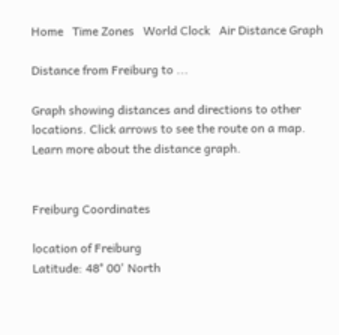Home   Time Zones   World Clock   Air Distance Graph

Distance from Freiburg to ...

Graph showing distances and directions to other locations. Click arrows to see the route on a map. Learn more about the distance graph.


Freiburg Coordinates

location of Freiburg
Latitude: 48° 00' North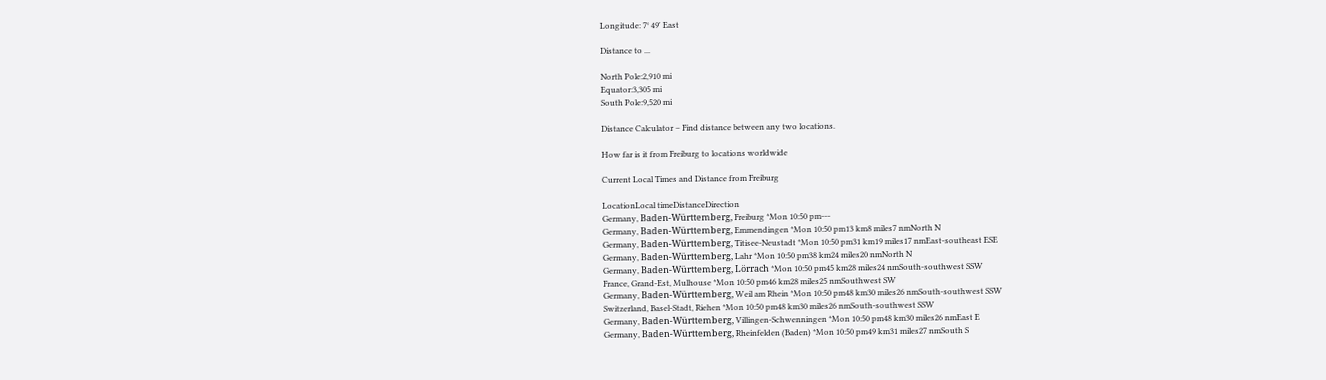Longitude: 7° 49' East

Distance to ...

North Pole:2,910 mi
Equator:3,305 mi
South Pole:9,520 mi

Distance Calculator – Find distance between any two locations.

How far is it from Freiburg to locations worldwide

Current Local Times and Distance from Freiburg

LocationLocal timeDistanceDirection
Germany, Baden-Württemberg, Freiburg *Mon 10:50 pm---
Germany, Baden-Württemberg, Emmendingen *Mon 10:50 pm13 km8 miles7 nmNorth N
Germany, Baden-Württemberg, Titisee-Neustadt *Mon 10:50 pm31 km19 miles17 nmEast-southeast ESE
Germany, Baden-Württemberg, Lahr *Mon 10:50 pm38 km24 miles20 nmNorth N
Germany, Baden-Württemberg, Lörrach *Mon 10:50 pm45 km28 miles24 nmSouth-southwest SSW
France, Grand-Est, Mulhouse *Mon 10:50 pm46 km28 miles25 nmSouthwest SW
Germany, Baden-Württemberg, Weil am Rhein *Mon 10:50 pm48 km30 miles26 nmSouth-southwest SSW
Switzerland, Basel-Stadt, Riehen *Mon 10:50 pm48 km30 miles26 nmSouth-southwest SSW
Germany, Baden-Württemberg, Villingen-Schwenningen *Mon 10:50 pm48 km30 miles26 nmEast E
Germany, Baden-Württemberg, Rheinfelden (Baden) *Mon 10:50 pm49 km31 miles27 nmSouth S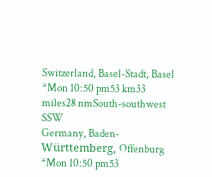Switzerland, Basel-Stadt, Basel *Mon 10:50 pm53 km33 miles28 nmSouth-southwest SSW
Germany, Baden-Württemberg, Offenburg *Mon 10:50 pm53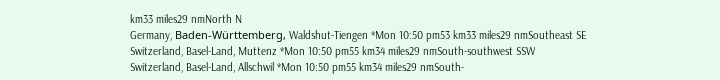km33 miles29 nmNorth N
Germany, Baden-Württemberg, Waldshut-Tiengen *Mon 10:50 pm53 km33 miles29 nmSoutheast SE
Switzerland, Basel-Land, Muttenz *Mon 10:50 pm55 km34 miles29 nmSouth-southwest SSW
Switzerland, Basel-Land, Allschwil *Mon 10:50 pm55 km34 miles29 nmSouth-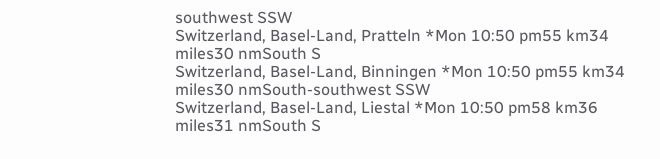southwest SSW
Switzerland, Basel-Land, Pratteln *Mon 10:50 pm55 km34 miles30 nmSouth S
Switzerland, Basel-Land, Binningen *Mon 10:50 pm55 km34 miles30 nmSouth-southwest SSW
Switzerland, Basel-Land, Liestal *Mon 10:50 pm58 km36 miles31 nmSouth S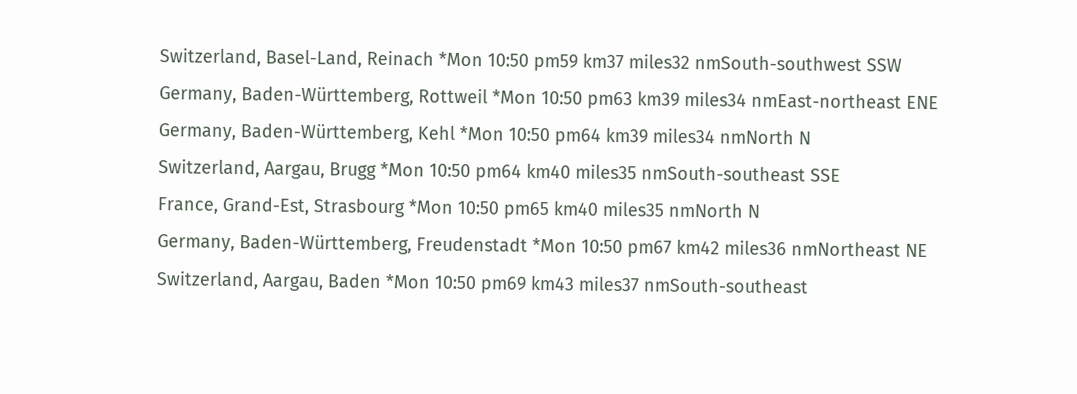Switzerland, Basel-Land, Reinach *Mon 10:50 pm59 km37 miles32 nmSouth-southwest SSW
Germany, Baden-Württemberg, Rottweil *Mon 10:50 pm63 km39 miles34 nmEast-northeast ENE
Germany, Baden-Württemberg, Kehl *Mon 10:50 pm64 km39 miles34 nmNorth N
Switzerland, Aargau, Brugg *Mon 10:50 pm64 km40 miles35 nmSouth-southeast SSE
France, Grand-Est, Strasbourg *Mon 10:50 pm65 km40 miles35 nmNorth N
Germany, Baden-Württemberg, Freudenstadt *Mon 10:50 pm67 km42 miles36 nmNortheast NE
Switzerland, Aargau, Baden *Mon 10:50 pm69 km43 miles37 nmSouth-southeast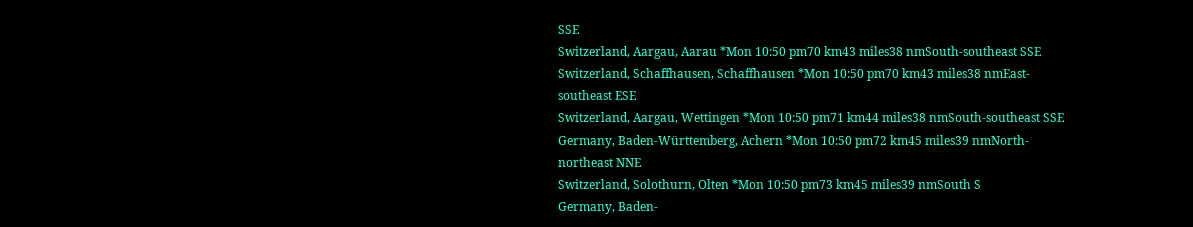SSE
Switzerland, Aargau, Aarau *Mon 10:50 pm70 km43 miles38 nmSouth-southeast SSE
Switzerland, Schaffhausen, Schaffhausen *Mon 10:50 pm70 km43 miles38 nmEast-southeast ESE
Switzerland, Aargau, Wettingen *Mon 10:50 pm71 km44 miles38 nmSouth-southeast SSE
Germany, Baden-Württemberg, Achern *Mon 10:50 pm72 km45 miles39 nmNorth-northeast NNE
Switzerland, Solothurn, Olten *Mon 10:50 pm73 km45 miles39 nmSouth S
Germany, Baden-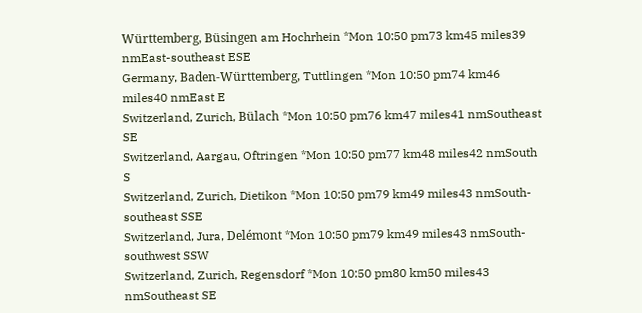Württemberg, Büsingen am Hochrhein *Mon 10:50 pm73 km45 miles39 nmEast-southeast ESE
Germany, Baden-Württemberg, Tuttlingen *Mon 10:50 pm74 km46 miles40 nmEast E
Switzerland, Zurich, Bülach *Mon 10:50 pm76 km47 miles41 nmSoutheast SE
Switzerland, Aargau, Oftringen *Mon 10:50 pm77 km48 miles42 nmSouth S
Switzerland, Zurich, Dietikon *Mon 10:50 pm79 km49 miles43 nmSouth-southeast SSE
Switzerland, Jura, Delémont *Mon 10:50 pm79 km49 miles43 nmSouth-southwest SSW
Switzerland, Zurich, Regensdorf *Mon 10:50 pm80 km50 miles43 nmSoutheast SE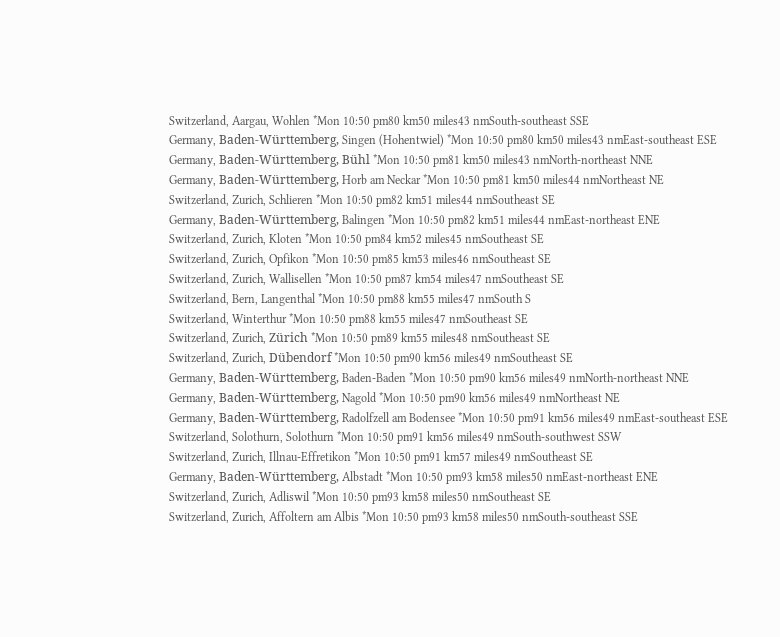Switzerland, Aargau, Wohlen *Mon 10:50 pm80 km50 miles43 nmSouth-southeast SSE
Germany, Baden-Württemberg, Singen (Hohentwiel) *Mon 10:50 pm80 km50 miles43 nmEast-southeast ESE
Germany, Baden-Württemberg, Bühl *Mon 10:50 pm81 km50 miles43 nmNorth-northeast NNE
Germany, Baden-Württemberg, Horb am Neckar *Mon 10:50 pm81 km50 miles44 nmNortheast NE
Switzerland, Zurich, Schlieren *Mon 10:50 pm82 km51 miles44 nmSoutheast SE
Germany, Baden-Württemberg, Balingen *Mon 10:50 pm82 km51 miles44 nmEast-northeast ENE
Switzerland, Zurich, Kloten *Mon 10:50 pm84 km52 miles45 nmSoutheast SE
Switzerland, Zurich, Opfikon *Mon 10:50 pm85 km53 miles46 nmSoutheast SE
Switzerland, Zurich, Wallisellen *Mon 10:50 pm87 km54 miles47 nmSoutheast SE
Switzerland, Bern, Langenthal *Mon 10:50 pm88 km55 miles47 nmSouth S
Switzerland, Winterthur *Mon 10:50 pm88 km55 miles47 nmSoutheast SE
Switzerland, Zurich, Zürich *Mon 10:50 pm89 km55 miles48 nmSoutheast SE
Switzerland, Zurich, Dübendorf *Mon 10:50 pm90 km56 miles49 nmSoutheast SE
Germany, Baden-Württemberg, Baden-Baden *Mon 10:50 pm90 km56 miles49 nmNorth-northeast NNE
Germany, Baden-Württemberg, Nagold *Mon 10:50 pm90 km56 miles49 nmNortheast NE
Germany, Baden-Württemberg, Radolfzell am Bodensee *Mon 10:50 pm91 km56 miles49 nmEast-southeast ESE
Switzerland, Solothurn, Solothurn *Mon 10:50 pm91 km56 miles49 nmSouth-southwest SSW
Switzerland, Zurich, Illnau-Effretikon *Mon 10:50 pm91 km57 miles49 nmSoutheast SE
Germany, Baden-Württemberg, Albstadt *Mon 10:50 pm93 km58 miles50 nmEast-northeast ENE
Switzerland, Zurich, Adliswil *Mon 10:50 pm93 km58 miles50 nmSoutheast SE
Switzerland, Zurich, Affoltern am Albis *Mon 10:50 pm93 km58 miles50 nmSouth-southeast SSE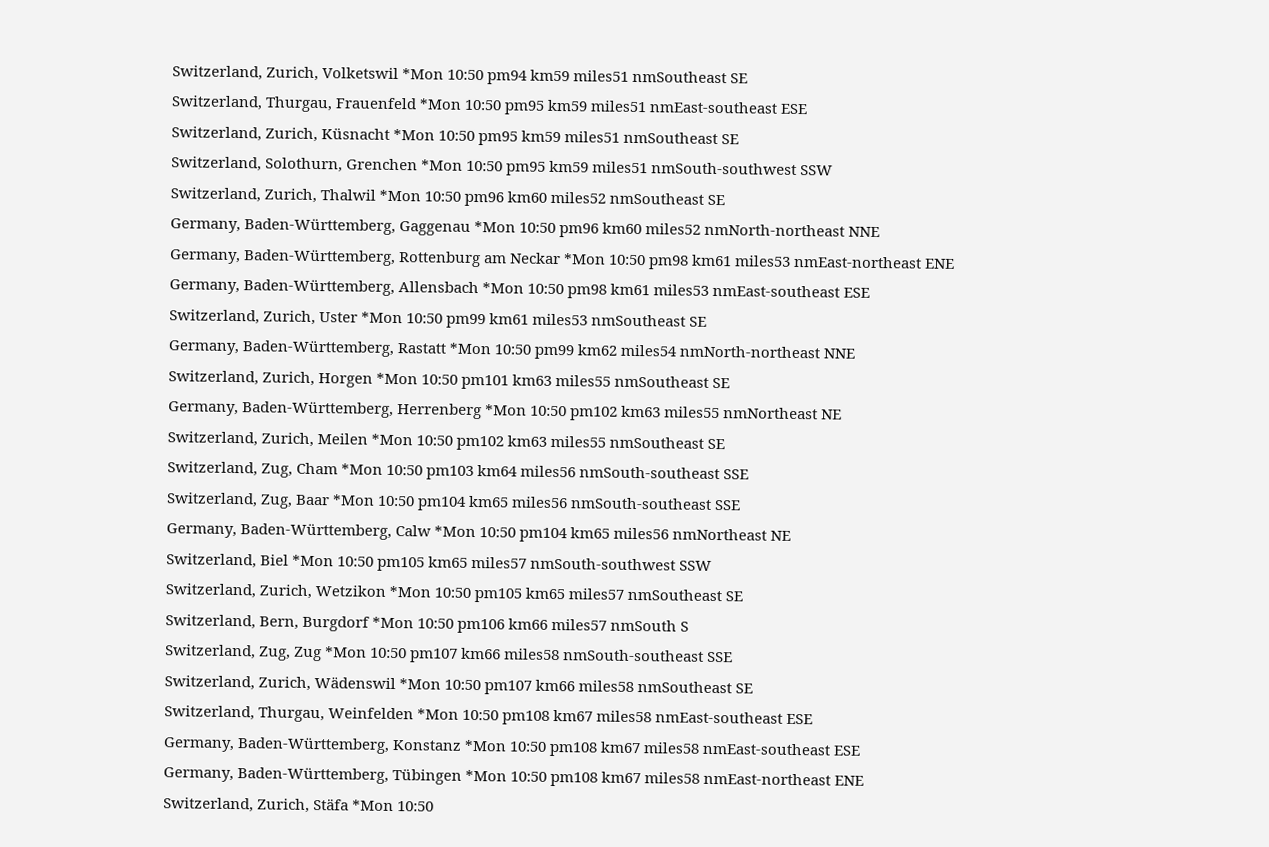Switzerland, Zurich, Volketswil *Mon 10:50 pm94 km59 miles51 nmSoutheast SE
Switzerland, Thurgau, Frauenfeld *Mon 10:50 pm95 km59 miles51 nmEast-southeast ESE
Switzerland, Zurich, Küsnacht *Mon 10:50 pm95 km59 miles51 nmSoutheast SE
Switzerland, Solothurn, Grenchen *Mon 10:50 pm95 km59 miles51 nmSouth-southwest SSW
Switzerland, Zurich, Thalwil *Mon 10:50 pm96 km60 miles52 nmSoutheast SE
Germany, Baden-Württemberg, Gaggenau *Mon 10:50 pm96 km60 miles52 nmNorth-northeast NNE
Germany, Baden-Württemberg, Rottenburg am Neckar *Mon 10:50 pm98 km61 miles53 nmEast-northeast ENE
Germany, Baden-Württemberg, Allensbach *Mon 10:50 pm98 km61 miles53 nmEast-southeast ESE
Switzerland, Zurich, Uster *Mon 10:50 pm99 km61 miles53 nmSoutheast SE
Germany, Baden-Württemberg, Rastatt *Mon 10:50 pm99 km62 miles54 nmNorth-northeast NNE
Switzerland, Zurich, Horgen *Mon 10:50 pm101 km63 miles55 nmSoutheast SE
Germany, Baden-Württemberg, Herrenberg *Mon 10:50 pm102 km63 miles55 nmNortheast NE
Switzerland, Zurich, Meilen *Mon 10:50 pm102 km63 miles55 nmSoutheast SE
Switzerland, Zug, Cham *Mon 10:50 pm103 km64 miles56 nmSouth-southeast SSE
Switzerland, Zug, Baar *Mon 10:50 pm104 km65 miles56 nmSouth-southeast SSE
Germany, Baden-Württemberg, Calw *Mon 10:50 pm104 km65 miles56 nmNortheast NE
Switzerland, Biel *Mon 10:50 pm105 km65 miles57 nmSouth-southwest SSW
Switzerland, Zurich, Wetzikon *Mon 10:50 pm105 km65 miles57 nmSoutheast SE
Switzerland, Bern, Burgdorf *Mon 10:50 pm106 km66 miles57 nmSouth S
Switzerland, Zug, Zug *Mon 10:50 pm107 km66 miles58 nmSouth-southeast SSE
Switzerland, Zurich, Wädenswil *Mon 10:50 pm107 km66 miles58 nmSoutheast SE
Switzerland, Thurgau, Weinfelden *Mon 10:50 pm108 km67 miles58 nmEast-southeast ESE
Germany, Baden-Württemberg, Konstanz *Mon 10:50 pm108 km67 miles58 nmEast-southeast ESE
Germany, Baden-Württemberg, Tübingen *Mon 10:50 pm108 km67 miles58 nmEast-northeast ENE
Switzerland, Zurich, Stäfa *Mon 10:50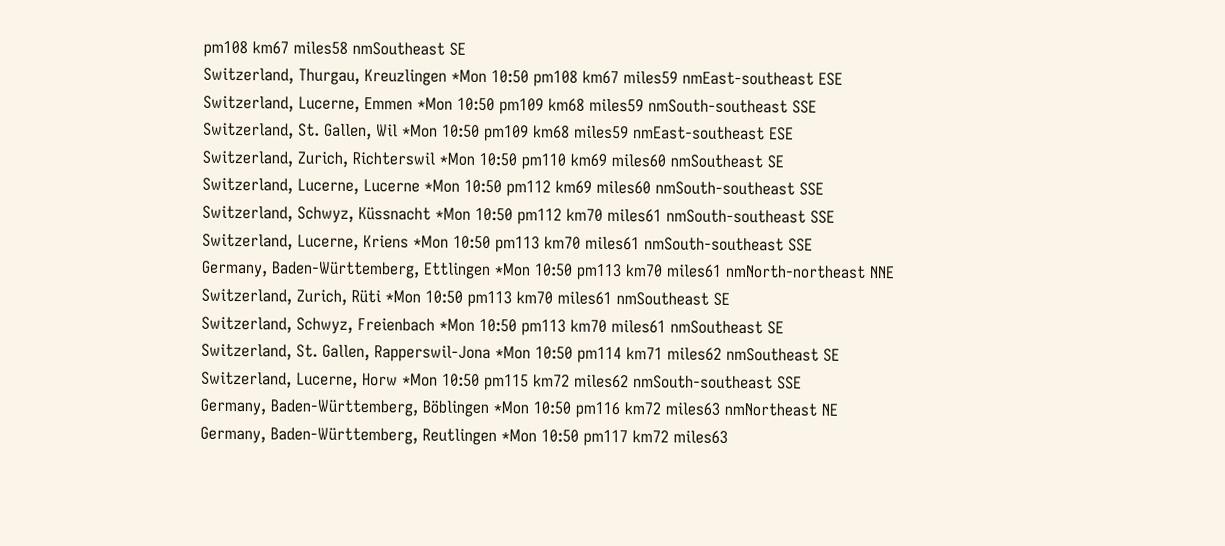pm108 km67 miles58 nmSoutheast SE
Switzerland, Thurgau, Kreuzlingen *Mon 10:50 pm108 km67 miles59 nmEast-southeast ESE
Switzerland, Lucerne, Emmen *Mon 10:50 pm109 km68 miles59 nmSouth-southeast SSE
Switzerland, St. Gallen, Wil *Mon 10:50 pm109 km68 miles59 nmEast-southeast ESE
Switzerland, Zurich, Richterswil *Mon 10:50 pm110 km69 miles60 nmSoutheast SE
Switzerland, Lucerne, Lucerne *Mon 10:50 pm112 km69 miles60 nmSouth-southeast SSE
Switzerland, Schwyz, Küssnacht *Mon 10:50 pm112 km70 miles61 nmSouth-southeast SSE
Switzerland, Lucerne, Kriens *Mon 10:50 pm113 km70 miles61 nmSouth-southeast SSE
Germany, Baden-Württemberg, Ettlingen *Mon 10:50 pm113 km70 miles61 nmNorth-northeast NNE
Switzerland, Zurich, Rüti *Mon 10:50 pm113 km70 miles61 nmSoutheast SE
Switzerland, Schwyz, Freienbach *Mon 10:50 pm113 km70 miles61 nmSoutheast SE
Switzerland, St. Gallen, Rapperswil-Jona *Mon 10:50 pm114 km71 miles62 nmSoutheast SE
Switzerland, Lucerne, Horw *Mon 10:50 pm115 km72 miles62 nmSouth-southeast SSE
Germany, Baden-Württemberg, Böblingen *Mon 10:50 pm116 km72 miles63 nmNortheast NE
Germany, Baden-Württemberg, Reutlingen *Mon 10:50 pm117 km72 miles63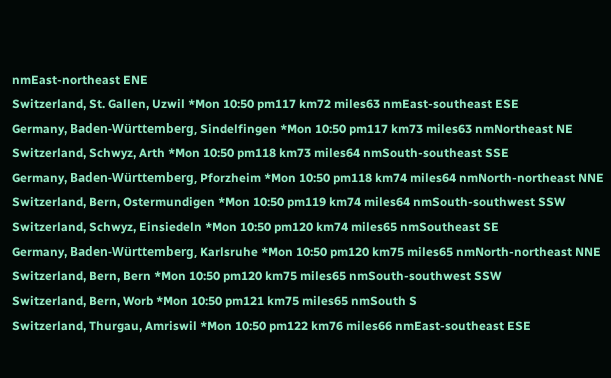nmEast-northeast ENE
Switzerland, St. Gallen, Uzwil *Mon 10:50 pm117 km72 miles63 nmEast-southeast ESE
Germany, Baden-Württemberg, Sindelfingen *Mon 10:50 pm117 km73 miles63 nmNortheast NE
Switzerland, Schwyz, Arth *Mon 10:50 pm118 km73 miles64 nmSouth-southeast SSE
Germany, Baden-Württemberg, Pforzheim *Mon 10:50 pm118 km74 miles64 nmNorth-northeast NNE
Switzerland, Bern, Ostermundigen *Mon 10:50 pm119 km74 miles64 nmSouth-southwest SSW
Switzerland, Schwyz, Einsiedeln *Mon 10:50 pm120 km74 miles65 nmSoutheast SE
Germany, Baden-Württemberg, Karlsruhe *Mon 10:50 pm120 km75 miles65 nmNorth-northeast NNE
Switzerland, Bern, Bern *Mon 10:50 pm120 km75 miles65 nmSouth-southwest SSW
Switzerland, Bern, Worb *Mon 10:50 pm121 km75 miles65 nmSouth S
Switzerland, Thurgau, Amriswil *Mon 10:50 pm122 km76 miles66 nmEast-southeast ESE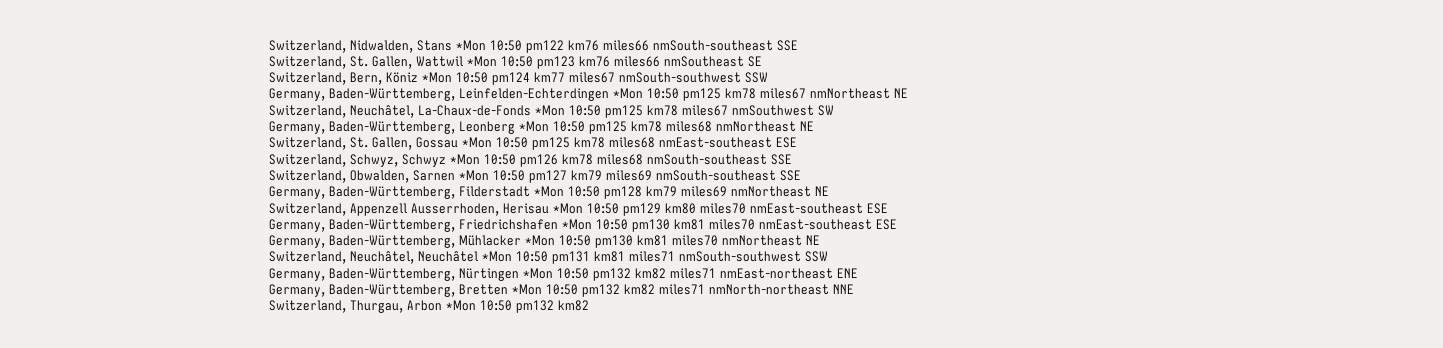Switzerland, Nidwalden, Stans *Mon 10:50 pm122 km76 miles66 nmSouth-southeast SSE
Switzerland, St. Gallen, Wattwil *Mon 10:50 pm123 km76 miles66 nmSoutheast SE
Switzerland, Bern, Köniz *Mon 10:50 pm124 km77 miles67 nmSouth-southwest SSW
Germany, Baden-Württemberg, Leinfelden-Echterdingen *Mon 10:50 pm125 km78 miles67 nmNortheast NE
Switzerland, Neuchâtel, La-Chaux-de-Fonds *Mon 10:50 pm125 km78 miles67 nmSouthwest SW
Germany, Baden-Württemberg, Leonberg *Mon 10:50 pm125 km78 miles68 nmNortheast NE
Switzerland, St. Gallen, Gossau *Mon 10:50 pm125 km78 miles68 nmEast-southeast ESE
Switzerland, Schwyz, Schwyz *Mon 10:50 pm126 km78 miles68 nmSouth-southeast SSE
Switzerland, Obwalden, Sarnen *Mon 10:50 pm127 km79 miles69 nmSouth-southeast SSE
Germany, Baden-Württemberg, Filderstadt *Mon 10:50 pm128 km79 miles69 nmNortheast NE
Switzerland, Appenzell Ausserrhoden, Herisau *Mon 10:50 pm129 km80 miles70 nmEast-southeast ESE
Germany, Baden-Württemberg, Friedrichshafen *Mon 10:50 pm130 km81 miles70 nmEast-southeast ESE
Germany, Baden-Württemberg, Mühlacker *Mon 10:50 pm130 km81 miles70 nmNortheast NE
Switzerland, Neuchâtel, Neuchâtel *Mon 10:50 pm131 km81 miles71 nmSouth-southwest SSW
Germany, Baden-Württemberg, Nürtingen *Mon 10:50 pm132 km82 miles71 nmEast-northeast ENE
Germany, Baden-Württemberg, Bretten *Mon 10:50 pm132 km82 miles71 nmNorth-northeast NNE
Switzerland, Thurgau, Arbon *Mon 10:50 pm132 km82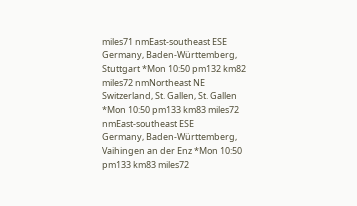miles71 nmEast-southeast ESE
Germany, Baden-Württemberg, Stuttgart *Mon 10:50 pm132 km82 miles72 nmNortheast NE
Switzerland, St. Gallen, St. Gallen *Mon 10:50 pm133 km83 miles72 nmEast-southeast ESE
Germany, Baden-Württemberg, Vaihingen an der Enz *Mon 10:50 pm133 km83 miles72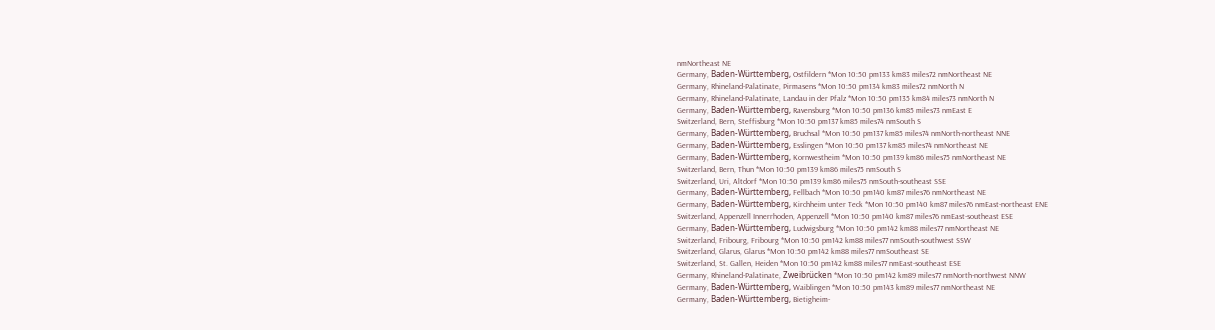nmNortheast NE
Germany, Baden-Württemberg, Ostfildern *Mon 10:50 pm133 km83 miles72 nmNortheast NE
Germany, Rhineland-Palatinate, Pirmasens *Mon 10:50 pm134 km83 miles72 nmNorth N
Germany, Rhineland-Palatinate, Landau in der Pfalz *Mon 10:50 pm135 km84 miles73 nmNorth N
Germany, Baden-Württemberg, Ravensburg *Mon 10:50 pm136 km85 miles73 nmEast E
Switzerland, Bern, Steffisburg *Mon 10:50 pm137 km85 miles74 nmSouth S
Germany, Baden-Württemberg, Bruchsal *Mon 10:50 pm137 km85 miles74 nmNorth-northeast NNE
Germany, Baden-Württemberg, Esslingen *Mon 10:50 pm137 km85 miles74 nmNortheast NE
Germany, Baden-Württemberg, Kornwestheim *Mon 10:50 pm139 km86 miles75 nmNortheast NE
Switzerland, Bern, Thun *Mon 10:50 pm139 km86 miles75 nmSouth S
Switzerland, Uri, Altdorf *Mon 10:50 pm139 km86 miles75 nmSouth-southeast SSE
Germany, Baden-Württemberg, Fellbach *Mon 10:50 pm140 km87 miles76 nmNortheast NE
Germany, Baden-Württemberg, Kirchheim unter Teck *Mon 10:50 pm140 km87 miles76 nmEast-northeast ENE
Switzerland, Appenzell Innerrhoden, Appenzell *Mon 10:50 pm140 km87 miles76 nmEast-southeast ESE
Germany, Baden-Württemberg, Ludwigsburg *Mon 10:50 pm142 km88 miles77 nmNortheast NE
Switzerland, Fribourg, Fribourg *Mon 10:50 pm142 km88 miles77 nmSouth-southwest SSW
Switzerland, Glarus, Glarus *Mon 10:50 pm142 km88 miles77 nmSoutheast SE
Switzerland, St. Gallen, Heiden *Mon 10:50 pm142 km88 miles77 nmEast-southeast ESE
Germany, Rhineland-Palatinate, Zweibrücken *Mon 10:50 pm142 km89 miles77 nmNorth-northwest NNW
Germany, Baden-Württemberg, Waiblingen *Mon 10:50 pm143 km89 miles77 nmNortheast NE
Germany, Baden-Württemberg, Bietigheim-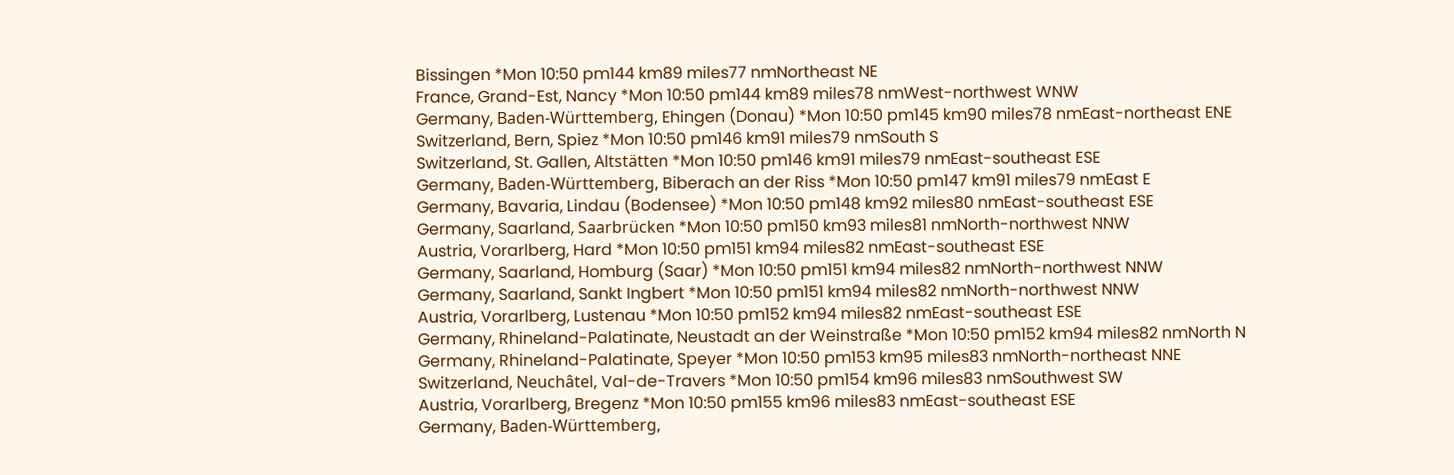Bissingen *Mon 10:50 pm144 km89 miles77 nmNortheast NE
France, Grand-Est, Nancy *Mon 10:50 pm144 km89 miles78 nmWest-northwest WNW
Germany, Baden-Württemberg, Ehingen (Donau) *Mon 10:50 pm145 km90 miles78 nmEast-northeast ENE
Switzerland, Bern, Spiez *Mon 10:50 pm146 km91 miles79 nmSouth S
Switzerland, St. Gallen, Altstätten *Mon 10:50 pm146 km91 miles79 nmEast-southeast ESE
Germany, Baden-Württemberg, Biberach an der Riss *Mon 10:50 pm147 km91 miles79 nmEast E
Germany, Bavaria, Lindau (Bodensee) *Mon 10:50 pm148 km92 miles80 nmEast-southeast ESE
Germany, Saarland, Saarbrücken *Mon 10:50 pm150 km93 miles81 nmNorth-northwest NNW
Austria, Vorarlberg, Hard *Mon 10:50 pm151 km94 miles82 nmEast-southeast ESE
Germany, Saarland, Homburg (Saar) *Mon 10:50 pm151 km94 miles82 nmNorth-northwest NNW
Germany, Saarland, Sankt Ingbert *Mon 10:50 pm151 km94 miles82 nmNorth-northwest NNW
Austria, Vorarlberg, Lustenau *Mon 10:50 pm152 km94 miles82 nmEast-southeast ESE
Germany, Rhineland-Palatinate, Neustadt an der Weinstraße *Mon 10:50 pm152 km94 miles82 nmNorth N
Germany, Rhineland-Palatinate, Speyer *Mon 10:50 pm153 km95 miles83 nmNorth-northeast NNE
Switzerland, Neuchâtel, Val-de-Travers *Mon 10:50 pm154 km96 miles83 nmSouthwest SW
Austria, Vorarlberg, Bregenz *Mon 10:50 pm155 km96 miles83 nmEast-southeast ESE
Germany, Baden-Württemberg,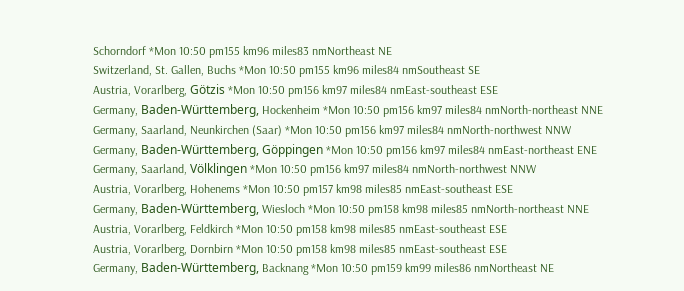Schorndorf *Mon 10:50 pm155 km96 miles83 nmNortheast NE
Switzerland, St. Gallen, Buchs *Mon 10:50 pm155 km96 miles84 nmSoutheast SE
Austria, Vorarlberg, Götzis *Mon 10:50 pm156 km97 miles84 nmEast-southeast ESE
Germany, Baden-Württemberg, Hockenheim *Mon 10:50 pm156 km97 miles84 nmNorth-northeast NNE
Germany, Saarland, Neunkirchen (Saar) *Mon 10:50 pm156 km97 miles84 nmNorth-northwest NNW
Germany, Baden-Württemberg, Göppingen *Mon 10:50 pm156 km97 miles84 nmEast-northeast ENE
Germany, Saarland, Völklingen *Mon 10:50 pm156 km97 miles84 nmNorth-northwest NNW
Austria, Vorarlberg, Hohenems *Mon 10:50 pm157 km98 miles85 nmEast-southeast ESE
Germany, Baden-Württemberg, Wiesloch *Mon 10:50 pm158 km98 miles85 nmNorth-northeast NNE
Austria, Vorarlberg, Feldkirch *Mon 10:50 pm158 km98 miles85 nmEast-southeast ESE
Austria, Vorarlberg, Dornbirn *Mon 10:50 pm158 km98 miles85 nmEast-southeast ESE
Germany, Baden-Württemberg, Backnang *Mon 10:50 pm159 km99 miles86 nmNortheast NE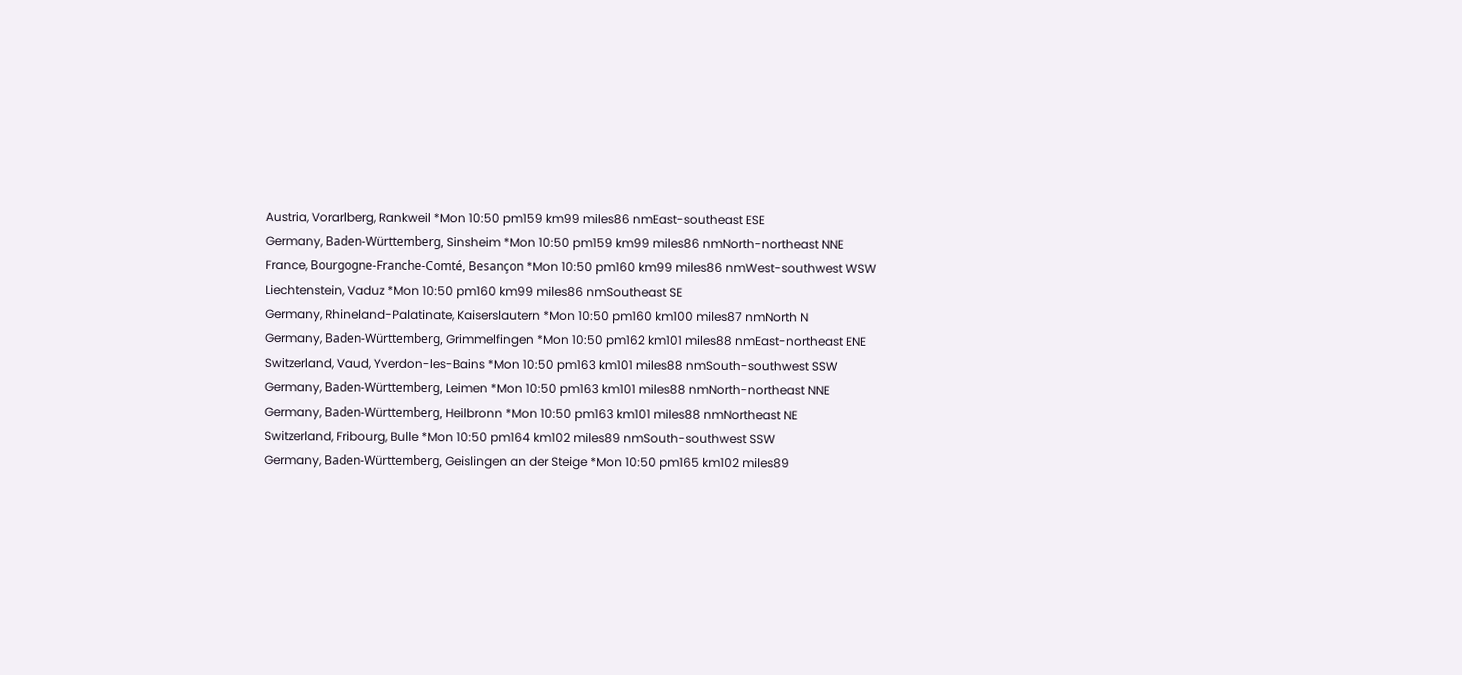Austria, Vorarlberg, Rankweil *Mon 10:50 pm159 km99 miles86 nmEast-southeast ESE
Germany, Baden-Württemberg, Sinsheim *Mon 10:50 pm159 km99 miles86 nmNorth-northeast NNE
France, Bourgogne-Franche-Comté, Besançon *Mon 10:50 pm160 km99 miles86 nmWest-southwest WSW
Liechtenstein, Vaduz *Mon 10:50 pm160 km99 miles86 nmSoutheast SE
Germany, Rhineland-Palatinate, Kaiserslautern *Mon 10:50 pm160 km100 miles87 nmNorth N
Germany, Baden-Württemberg, Grimmelfingen *Mon 10:50 pm162 km101 miles88 nmEast-northeast ENE
Switzerland, Vaud, Yverdon-les-Bains *Mon 10:50 pm163 km101 miles88 nmSouth-southwest SSW
Germany, Baden-Württemberg, Leimen *Mon 10:50 pm163 km101 miles88 nmNorth-northeast NNE
Germany, Baden-Württemberg, Heilbronn *Mon 10:50 pm163 km101 miles88 nmNortheast NE
Switzerland, Fribourg, Bulle *Mon 10:50 pm164 km102 miles89 nmSouth-southwest SSW
Germany, Baden-Württemberg, Geislingen an der Steige *Mon 10:50 pm165 km102 miles89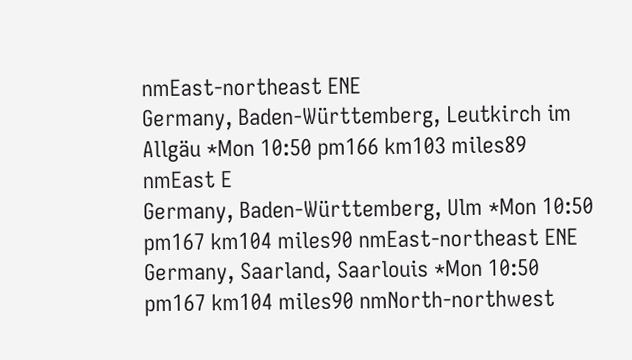nmEast-northeast ENE
Germany, Baden-Württemberg, Leutkirch im Allgäu *Mon 10:50 pm166 km103 miles89 nmEast E
Germany, Baden-Württemberg, Ulm *Mon 10:50 pm167 km104 miles90 nmEast-northeast ENE
Germany, Saarland, Saarlouis *Mon 10:50 pm167 km104 miles90 nmNorth-northwest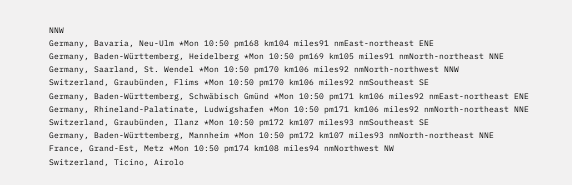NNW
Germany, Bavaria, Neu-Ulm *Mon 10:50 pm168 km104 miles91 nmEast-northeast ENE
Germany, Baden-Württemberg, Heidelberg *Mon 10:50 pm169 km105 miles91 nmNorth-northeast NNE
Germany, Saarland, St. Wendel *Mon 10:50 pm170 km106 miles92 nmNorth-northwest NNW
Switzerland, Graubünden, Flims *Mon 10:50 pm170 km106 miles92 nmSoutheast SE
Germany, Baden-Württemberg, Schwäbisch Gmünd *Mon 10:50 pm171 km106 miles92 nmEast-northeast ENE
Germany, Rhineland-Palatinate, Ludwigshafen *Mon 10:50 pm171 km106 miles92 nmNorth-northeast NNE
Switzerland, Graubünden, Ilanz *Mon 10:50 pm172 km107 miles93 nmSoutheast SE
Germany, Baden-Württemberg, Mannheim *Mon 10:50 pm172 km107 miles93 nmNorth-northeast NNE
France, Grand-Est, Metz *Mon 10:50 pm174 km108 miles94 nmNorthwest NW
Switzerland, Ticino, Airolo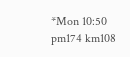*Mon 10:50 pm174 km108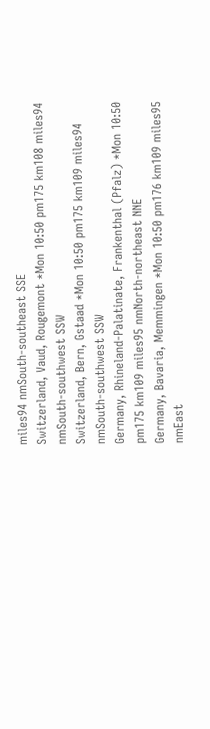miles94 nmSouth-southeast SSE
Switzerland, Vaud, Rougemont *Mon 10:50 pm175 km108 miles94 nmSouth-southwest SSW
Switzerland, Bern, Gstaad *Mon 10:50 pm175 km109 miles94 nmSouth-southwest SSW
Germany, Rhineland-Palatinate, Frankenthal (Pfalz) *Mon 10:50 pm175 km109 miles95 nmNorth-northeast NNE
Germany, Bavaria, Memmingen *Mon 10:50 pm176 km109 miles95 nmEast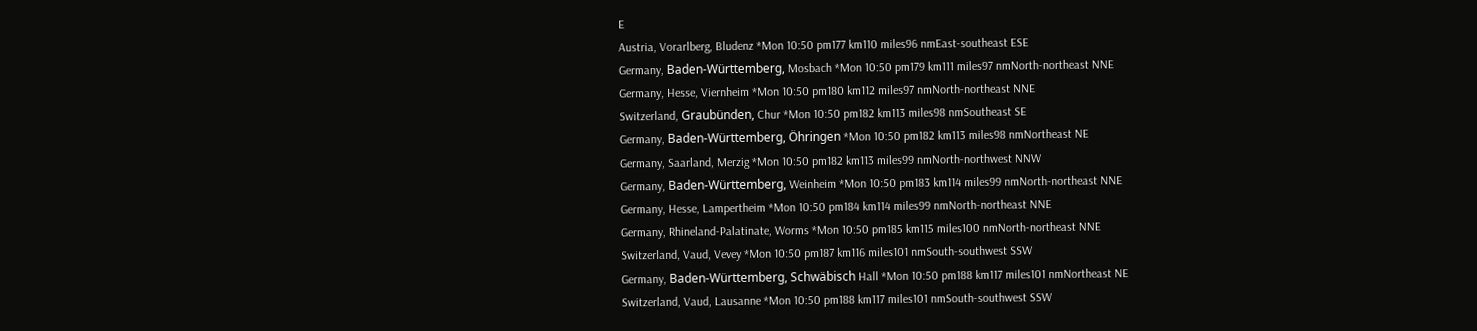E
Austria, Vorarlberg, Bludenz *Mon 10:50 pm177 km110 miles96 nmEast-southeast ESE
Germany, Baden-Württemberg, Mosbach *Mon 10:50 pm179 km111 miles97 nmNorth-northeast NNE
Germany, Hesse, Viernheim *Mon 10:50 pm180 km112 miles97 nmNorth-northeast NNE
Switzerland, Graubünden, Chur *Mon 10:50 pm182 km113 miles98 nmSoutheast SE
Germany, Baden-Württemberg, Öhringen *Mon 10:50 pm182 km113 miles98 nmNortheast NE
Germany, Saarland, Merzig *Mon 10:50 pm182 km113 miles99 nmNorth-northwest NNW
Germany, Baden-Württemberg, Weinheim *Mon 10:50 pm183 km114 miles99 nmNorth-northeast NNE
Germany, Hesse, Lampertheim *Mon 10:50 pm184 km114 miles99 nmNorth-northeast NNE
Germany, Rhineland-Palatinate, Worms *Mon 10:50 pm185 km115 miles100 nmNorth-northeast NNE
Switzerland, Vaud, Vevey *Mon 10:50 pm187 km116 miles101 nmSouth-southwest SSW
Germany, Baden-Württemberg, Schwäbisch Hall *Mon 10:50 pm188 km117 miles101 nmNortheast NE
Switzerland, Vaud, Lausanne *Mon 10:50 pm188 km117 miles101 nmSouth-southwest SSW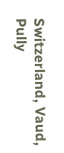Switzerland, Vaud, Pully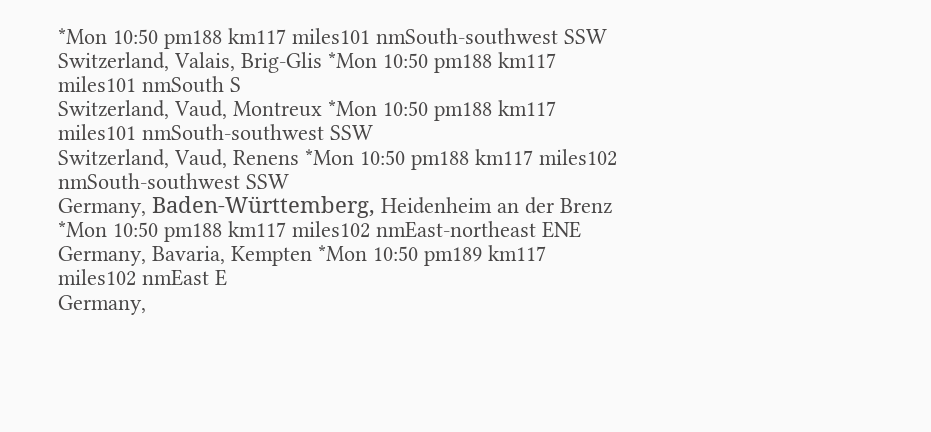*Mon 10:50 pm188 km117 miles101 nmSouth-southwest SSW
Switzerland, Valais, Brig-Glis *Mon 10:50 pm188 km117 miles101 nmSouth S
Switzerland, Vaud, Montreux *Mon 10:50 pm188 km117 miles101 nmSouth-southwest SSW
Switzerland, Vaud, Renens *Mon 10:50 pm188 km117 miles102 nmSouth-southwest SSW
Germany, Baden-Württemberg, Heidenheim an der Brenz *Mon 10:50 pm188 km117 miles102 nmEast-northeast ENE
Germany, Bavaria, Kempten *Mon 10:50 pm189 km117 miles102 nmEast E
Germany,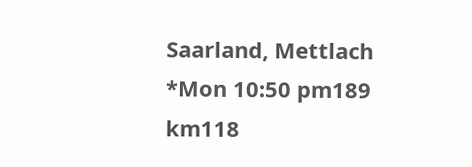Saarland, Mettlach *Mon 10:50 pm189 km118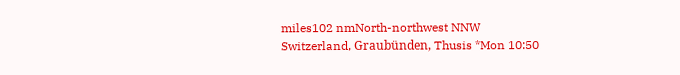miles102 nmNorth-northwest NNW
Switzerland, Graubünden, Thusis *Mon 10:50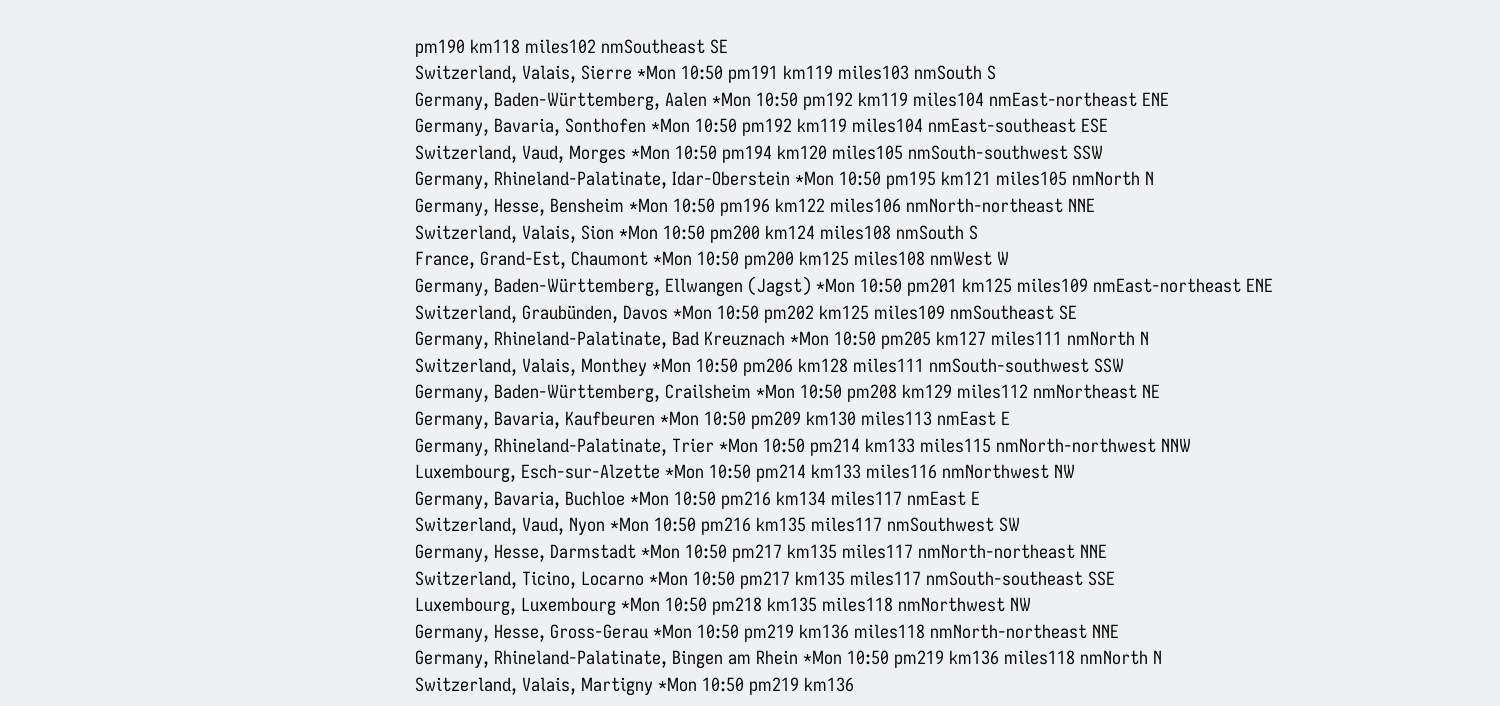pm190 km118 miles102 nmSoutheast SE
Switzerland, Valais, Sierre *Mon 10:50 pm191 km119 miles103 nmSouth S
Germany, Baden-Württemberg, Aalen *Mon 10:50 pm192 km119 miles104 nmEast-northeast ENE
Germany, Bavaria, Sonthofen *Mon 10:50 pm192 km119 miles104 nmEast-southeast ESE
Switzerland, Vaud, Morges *Mon 10:50 pm194 km120 miles105 nmSouth-southwest SSW
Germany, Rhineland-Palatinate, Idar-Oberstein *Mon 10:50 pm195 km121 miles105 nmNorth N
Germany, Hesse, Bensheim *Mon 10:50 pm196 km122 miles106 nmNorth-northeast NNE
Switzerland, Valais, Sion *Mon 10:50 pm200 km124 miles108 nmSouth S
France, Grand-Est, Chaumont *Mon 10:50 pm200 km125 miles108 nmWest W
Germany, Baden-Württemberg, Ellwangen (Jagst) *Mon 10:50 pm201 km125 miles109 nmEast-northeast ENE
Switzerland, Graubünden, Davos *Mon 10:50 pm202 km125 miles109 nmSoutheast SE
Germany, Rhineland-Palatinate, Bad Kreuznach *Mon 10:50 pm205 km127 miles111 nmNorth N
Switzerland, Valais, Monthey *Mon 10:50 pm206 km128 miles111 nmSouth-southwest SSW
Germany, Baden-Württemberg, Crailsheim *Mon 10:50 pm208 km129 miles112 nmNortheast NE
Germany, Bavaria, Kaufbeuren *Mon 10:50 pm209 km130 miles113 nmEast E
Germany, Rhineland-Palatinate, Trier *Mon 10:50 pm214 km133 miles115 nmNorth-northwest NNW
Luxembourg, Esch-sur-Alzette *Mon 10:50 pm214 km133 miles116 nmNorthwest NW
Germany, Bavaria, Buchloe *Mon 10:50 pm216 km134 miles117 nmEast E
Switzerland, Vaud, Nyon *Mon 10:50 pm216 km135 miles117 nmSouthwest SW
Germany, Hesse, Darmstadt *Mon 10:50 pm217 km135 miles117 nmNorth-northeast NNE
Switzerland, Ticino, Locarno *Mon 10:50 pm217 km135 miles117 nmSouth-southeast SSE
Luxembourg, Luxembourg *Mon 10:50 pm218 km135 miles118 nmNorthwest NW
Germany, Hesse, Gross-Gerau *Mon 10:50 pm219 km136 miles118 nmNorth-northeast NNE
Germany, Rhineland-Palatinate, Bingen am Rhein *Mon 10:50 pm219 km136 miles118 nmNorth N
Switzerland, Valais, Martigny *Mon 10:50 pm219 km136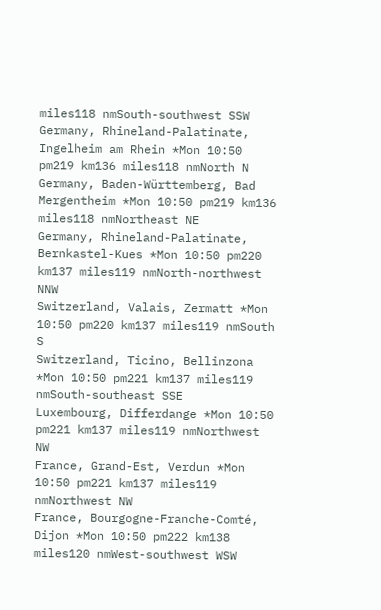miles118 nmSouth-southwest SSW
Germany, Rhineland-Palatinate, Ingelheim am Rhein *Mon 10:50 pm219 km136 miles118 nmNorth N
Germany, Baden-Württemberg, Bad Mergentheim *Mon 10:50 pm219 km136 miles118 nmNortheast NE
Germany, Rhineland-Palatinate, Bernkastel-Kues *Mon 10:50 pm220 km137 miles119 nmNorth-northwest NNW
Switzerland, Valais, Zermatt *Mon 10:50 pm220 km137 miles119 nmSouth S
Switzerland, Ticino, Bellinzona *Mon 10:50 pm221 km137 miles119 nmSouth-southeast SSE
Luxembourg, Differdange *Mon 10:50 pm221 km137 miles119 nmNorthwest NW
France, Grand-Est, Verdun *Mon 10:50 pm221 km137 miles119 nmNorthwest NW
France, Bourgogne-Franche-Comté, Dijon *Mon 10:50 pm222 km138 miles120 nmWest-southwest WSW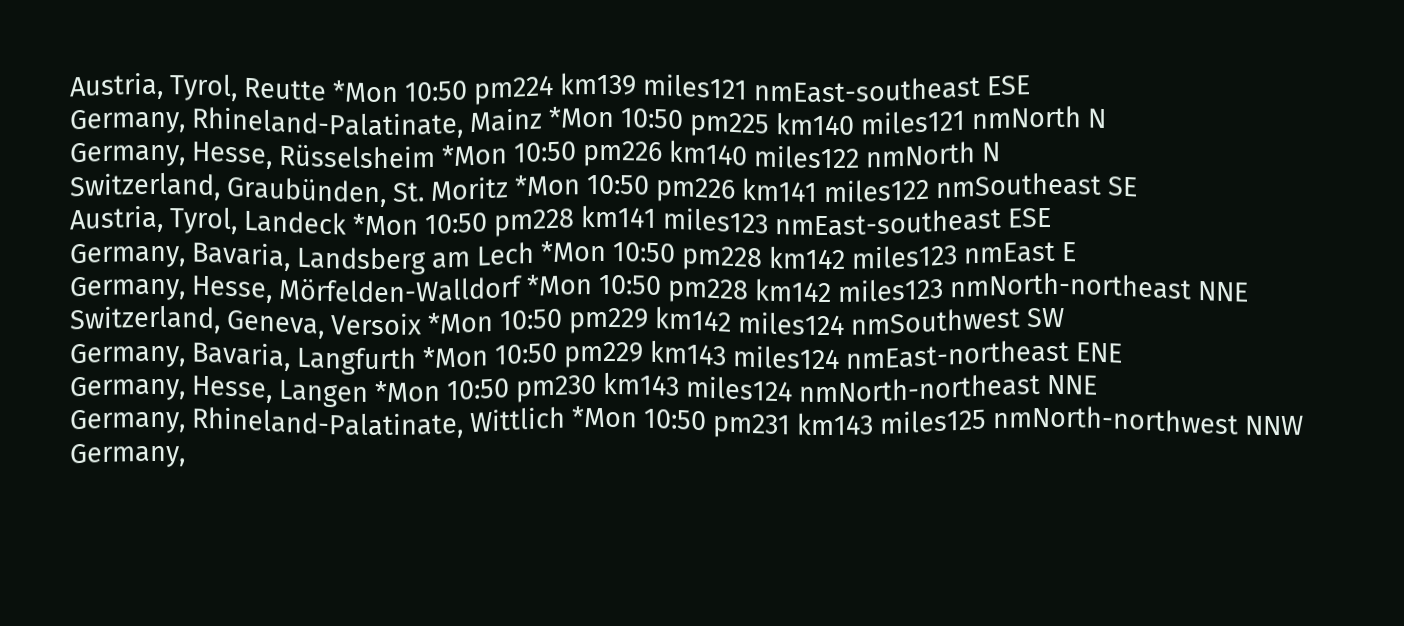Austria, Tyrol, Reutte *Mon 10:50 pm224 km139 miles121 nmEast-southeast ESE
Germany, Rhineland-Palatinate, Mainz *Mon 10:50 pm225 km140 miles121 nmNorth N
Germany, Hesse, Rüsselsheim *Mon 10:50 pm226 km140 miles122 nmNorth N
Switzerland, Graubünden, St. Moritz *Mon 10:50 pm226 km141 miles122 nmSoutheast SE
Austria, Tyrol, Landeck *Mon 10:50 pm228 km141 miles123 nmEast-southeast ESE
Germany, Bavaria, Landsberg am Lech *Mon 10:50 pm228 km142 miles123 nmEast E
Germany, Hesse, Mörfelden-Walldorf *Mon 10:50 pm228 km142 miles123 nmNorth-northeast NNE
Switzerland, Geneva, Versoix *Mon 10:50 pm229 km142 miles124 nmSouthwest SW
Germany, Bavaria, Langfurth *Mon 10:50 pm229 km143 miles124 nmEast-northeast ENE
Germany, Hesse, Langen *Mon 10:50 pm230 km143 miles124 nmNorth-northeast NNE
Germany, Rhineland-Palatinate, Wittlich *Mon 10:50 pm231 km143 miles125 nmNorth-northwest NNW
Germany,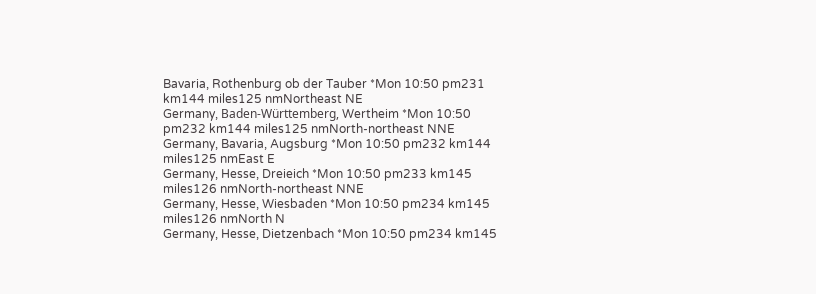Bavaria, Rothenburg ob der Tauber *Mon 10:50 pm231 km144 miles125 nmNortheast NE
Germany, Baden-Württemberg, Wertheim *Mon 10:50 pm232 km144 miles125 nmNorth-northeast NNE
Germany, Bavaria, Augsburg *Mon 10:50 pm232 km144 miles125 nmEast E
Germany, Hesse, Dreieich *Mon 10:50 pm233 km145 miles126 nmNorth-northeast NNE
Germany, Hesse, Wiesbaden *Mon 10:50 pm234 km145 miles126 nmNorth N
Germany, Hesse, Dietzenbach *Mon 10:50 pm234 km145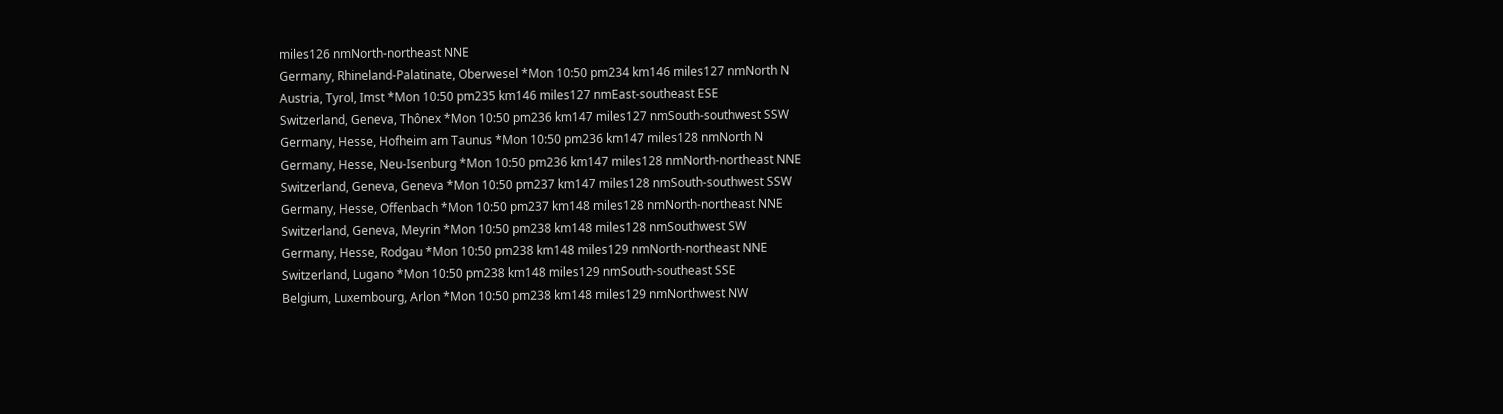miles126 nmNorth-northeast NNE
Germany, Rhineland-Palatinate, Oberwesel *Mon 10:50 pm234 km146 miles127 nmNorth N
Austria, Tyrol, Imst *Mon 10:50 pm235 km146 miles127 nmEast-southeast ESE
Switzerland, Geneva, Thônex *Mon 10:50 pm236 km147 miles127 nmSouth-southwest SSW
Germany, Hesse, Hofheim am Taunus *Mon 10:50 pm236 km147 miles128 nmNorth N
Germany, Hesse, Neu-Isenburg *Mon 10:50 pm236 km147 miles128 nmNorth-northeast NNE
Switzerland, Geneva, Geneva *Mon 10:50 pm237 km147 miles128 nmSouth-southwest SSW
Germany, Hesse, Offenbach *Mon 10:50 pm237 km148 miles128 nmNorth-northeast NNE
Switzerland, Geneva, Meyrin *Mon 10:50 pm238 km148 miles128 nmSouthwest SW
Germany, Hesse, Rodgau *Mon 10:50 pm238 km148 miles129 nmNorth-northeast NNE
Switzerland, Lugano *Mon 10:50 pm238 km148 miles129 nmSouth-southeast SSE
Belgium, Luxembourg, Arlon *Mon 10:50 pm238 km148 miles129 nmNorthwest NW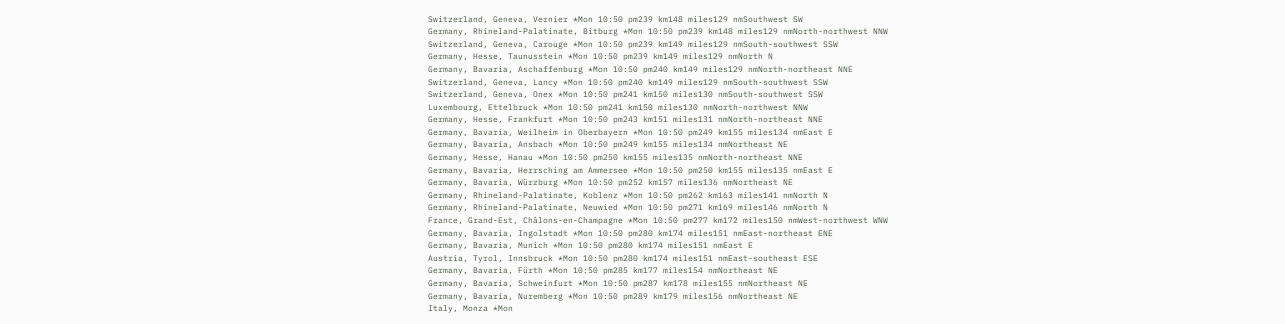Switzerland, Geneva, Vernier *Mon 10:50 pm239 km148 miles129 nmSouthwest SW
Germany, Rhineland-Palatinate, Bitburg *Mon 10:50 pm239 km148 miles129 nmNorth-northwest NNW
Switzerland, Geneva, Carouge *Mon 10:50 pm239 km149 miles129 nmSouth-southwest SSW
Germany, Hesse, Taunusstein *Mon 10:50 pm239 km149 miles129 nmNorth N
Germany, Bavaria, Aschaffenburg *Mon 10:50 pm240 km149 miles129 nmNorth-northeast NNE
Switzerland, Geneva, Lancy *Mon 10:50 pm240 km149 miles129 nmSouth-southwest SSW
Switzerland, Geneva, Onex *Mon 10:50 pm241 km150 miles130 nmSouth-southwest SSW
Luxembourg, Ettelbruck *Mon 10:50 pm241 km150 miles130 nmNorth-northwest NNW
Germany, Hesse, Frankfurt *Mon 10:50 pm243 km151 miles131 nmNorth-northeast NNE
Germany, Bavaria, Weilheim in Oberbayern *Mon 10:50 pm249 km155 miles134 nmEast E
Germany, Bavaria, Ansbach *Mon 10:50 pm249 km155 miles134 nmNortheast NE
Germany, Hesse, Hanau *Mon 10:50 pm250 km155 miles135 nmNorth-northeast NNE
Germany, Bavaria, Herrsching am Ammersee *Mon 10:50 pm250 km155 miles135 nmEast E
Germany, Bavaria, Würzburg *Mon 10:50 pm252 km157 miles136 nmNortheast NE
Germany, Rhineland-Palatinate, Koblenz *Mon 10:50 pm262 km163 miles141 nmNorth N
Germany, Rhineland-Palatinate, Neuwied *Mon 10:50 pm271 km169 miles146 nmNorth N
France, Grand-Est, Châlons-en-Champagne *Mon 10:50 pm277 km172 miles150 nmWest-northwest WNW
Germany, Bavaria, Ingolstadt *Mon 10:50 pm280 km174 miles151 nmEast-northeast ENE
Germany, Bavaria, Munich *Mon 10:50 pm280 km174 miles151 nmEast E
Austria, Tyrol, Innsbruck *Mon 10:50 pm280 km174 miles151 nmEast-southeast ESE
Germany, Bavaria, Fürth *Mon 10:50 pm285 km177 miles154 nmNortheast NE
Germany, Bavaria, Schweinfurt *Mon 10:50 pm287 km178 miles155 nmNortheast NE
Germany, Bavaria, Nuremberg *Mon 10:50 pm289 km179 miles156 nmNortheast NE
Italy, Monza *Mon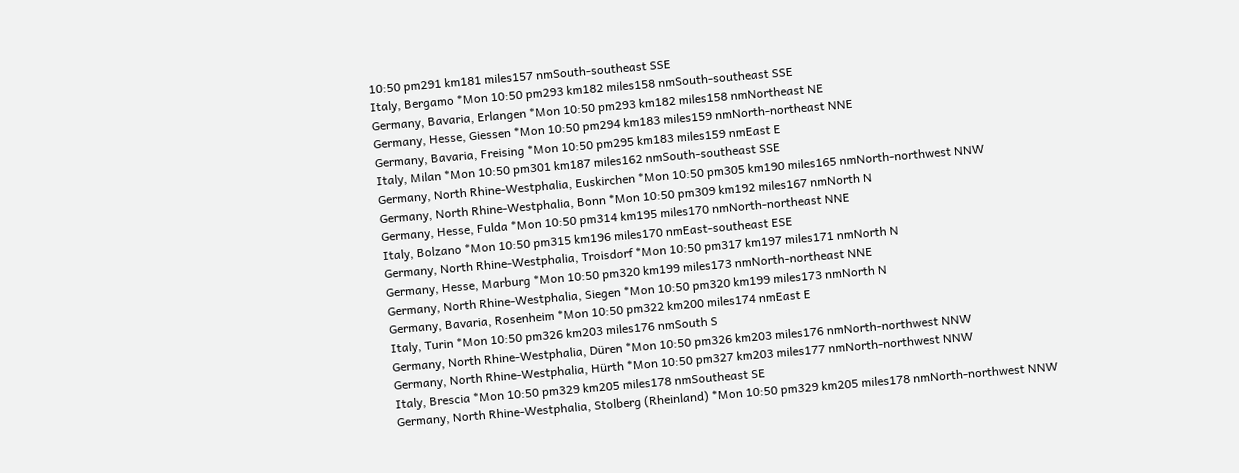10:50 pm291 km181 miles157 nmSouth-southeast SSE
Italy, Bergamo *Mon 10:50 pm293 km182 miles158 nmSouth-southeast SSE
Germany, Bavaria, Erlangen *Mon 10:50 pm293 km182 miles158 nmNortheast NE
Germany, Hesse, Giessen *Mon 10:50 pm294 km183 miles159 nmNorth-northeast NNE
Germany, Bavaria, Freising *Mon 10:50 pm295 km183 miles159 nmEast E
Italy, Milan *Mon 10:50 pm301 km187 miles162 nmSouth-southeast SSE
Germany, North Rhine-Westphalia, Euskirchen *Mon 10:50 pm305 km190 miles165 nmNorth-northwest NNW
Germany, North Rhine-Westphalia, Bonn *Mon 10:50 pm309 km192 miles167 nmNorth N
Germany, Hesse, Fulda *Mon 10:50 pm314 km195 miles170 nmNorth-northeast NNE
Italy, Bolzano *Mon 10:50 pm315 km196 miles170 nmEast-southeast ESE
Germany, North Rhine-Westphalia, Troisdorf *Mon 10:50 pm317 km197 miles171 nmNorth N
Germany, Hesse, Marburg *Mon 10:50 pm320 km199 miles173 nmNorth-northeast NNE
Germany, North Rhine-Westphalia, Siegen *Mon 10:50 pm320 km199 miles173 nmNorth N
Germany, Bavaria, Rosenheim *Mon 10:50 pm322 km200 miles174 nmEast E
Italy, Turin *Mon 10:50 pm326 km203 miles176 nmSouth S
Germany, North Rhine-Westphalia, Düren *Mon 10:50 pm326 km203 miles176 nmNorth-northwest NNW
Germany, North Rhine-Westphalia, Hürth *Mon 10:50 pm327 km203 miles177 nmNorth-northwest NNW
Italy, Brescia *Mon 10:50 pm329 km205 miles178 nmSoutheast SE
Germany, North Rhine-Westphalia, Stolberg (Rheinland) *Mon 10:50 pm329 km205 miles178 nmNorth-northwest NNW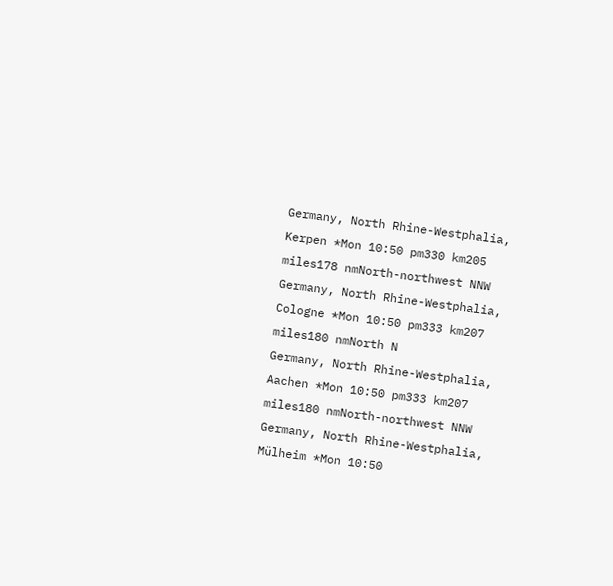Germany, North Rhine-Westphalia, Kerpen *Mon 10:50 pm330 km205 miles178 nmNorth-northwest NNW
Germany, North Rhine-Westphalia, Cologne *Mon 10:50 pm333 km207 miles180 nmNorth N
Germany, North Rhine-Westphalia, Aachen *Mon 10:50 pm333 km207 miles180 nmNorth-northwest NNW
Germany, North Rhine-Westphalia, Mülheim *Mon 10:50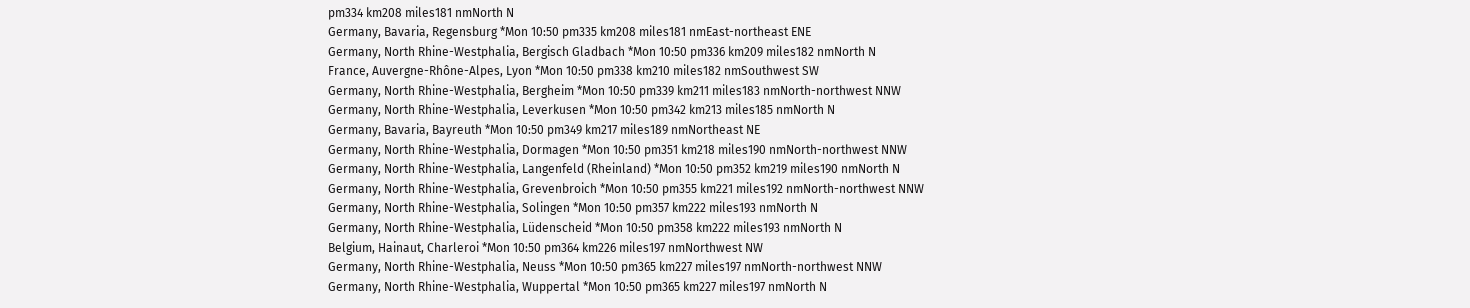pm334 km208 miles181 nmNorth N
Germany, Bavaria, Regensburg *Mon 10:50 pm335 km208 miles181 nmEast-northeast ENE
Germany, North Rhine-Westphalia, Bergisch Gladbach *Mon 10:50 pm336 km209 miles182 nmNorth N
France, Auvergne-Rhône-Alpes, Lyon *Mon 10:50 pm338 km210 miles182 nmSouthwest SW
Germany, North Rhine-Westphalia, Bergheim *Mon 10:50 pm339 km211 miles183 nmNorth-northwest NNW
Germany, North Rhine-Westphalia, Leverkusen *Mon 10:50 pm342 km213 miles185 nmNorth N
Germany, Bavaria, Bayreuth *Mon 10:50 pm349 km217 miles189 nmNortheast NE
Germany, North Rhine-Westphalia, Dormagen *Mon 10:50 pm351 km218 miles190 nmNorth-northwest NNW
Germany, North Rhine-Westphalia, Langenfeld (Rheinland) *Mon 10:50 pm352 km219 miles190 nmNorth N
Germany, North Rhine-Westphalia, Grevenbroich *Mon 10:50 pm355 km221 miles192 nmNorth-northwest NNW
Germany, North Rhine-Westphalia, Solingen *Mon 10:50 pm357 km222 miles193 nmNorth N
Germany, North Rhine-Westphalia, Lüdenscheid *Mon 10:50 pm358 km222 miles193 nmNorth N
Belgium, Hainaut, Charleroi *Mon 10:50 pm364 km226 miles197 nmNorthwest NW
Germany, North Rhine-Westphalia, Neuss *Mon 10:50 pm365 km227 miles197 nmNorth-northwest NNW
Germany, North Rhine-Westphalia, Wuppertal *Mon 10:50 pm365 km227 miles197 nmNorth N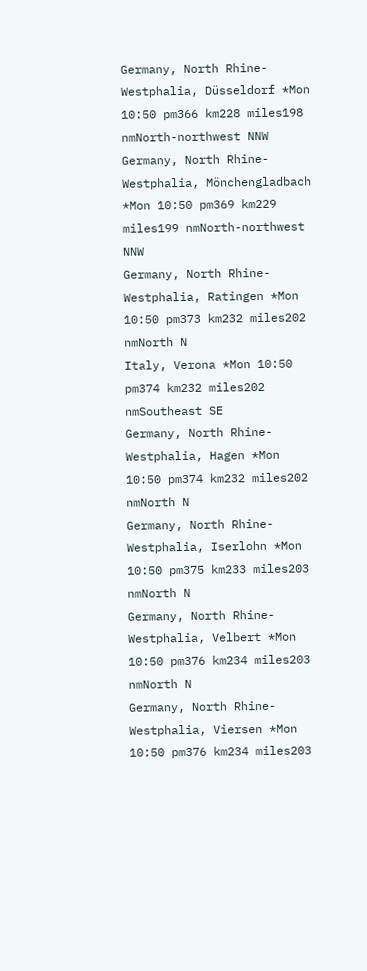Germany, North Rhine-Westphalia, Düsseldorf *Mon 10:50 pm366 km228 miles198 nmNorth-northwest NNW
Germany, North Rhine-Westphalia, Mönchengladbach *Mon 10:50 pm369 km229 miles199 nmNorth-northwest NNW
Germany, North Rhine-Westphalia, Ratingen *Mon 10:50 pm373 km232 miles202 nmNorth N
Italy, Verona *Mon 10:50 pm374 km232 miles202 nmSoutheast SE
Germany, North Rhine-Westphalia, Hagen *Mon 10:50 pm374 km232 miles202 nmNorth N
Germany, North Rhine-Westphalia, Iserlohn *Mon 10:50 pm375 km233 miles203 nmNorth N
Germany, North Rhine-Westphalia, Velbert *Mon 10:50 pm376 km234 miles203 nmNorth N
Germany, North Rhine-Westphalia, Viersen *Mon 10:50 pm376 km234 miles203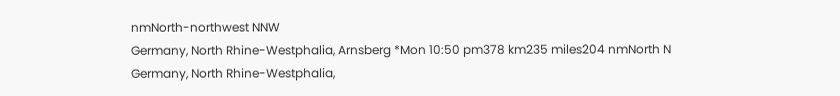nmNorth-northwest NNW
Germany, North Rhine-Westphalia, Arnsberg *Mon 10:50 pm378 km235 miles204 nmNorth N
Germany, North Rhine-Westphalia,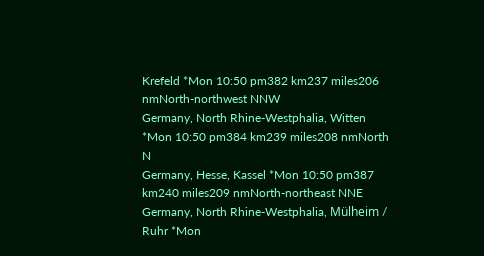Krefeld *Mon 10:50 pm382 km237 miles206 nmNorth-northwest NNW
Germany, North Rhine-Westphalia, Witten *Mon 10:50 pm384 km239 miles208 nmNorth N
Germany, Hesse, Kassel *Mon 10:50 pm387 km240 miles209 nmNorth-northeast NNE
Germany, North Rhine-Westphalia, Mülheim / Ruhr *Mon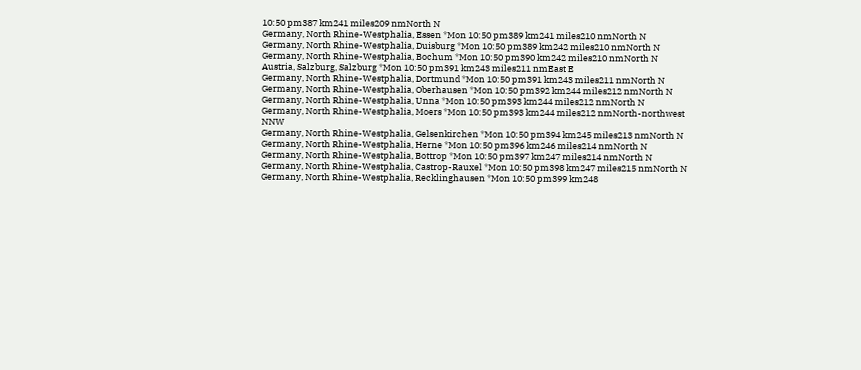10:50 pm387 km241 miles209 nmNorth N
Germany, North Rhine-Westphalia, Essen *Mon 10:50 pm389 km241 miles210 nmNorth N
Germany, North Rhine-Westphalia, Duisburg *Mon 10:50 pm389 km242 miles210 nmNorth N
Germany, North Rhine-Westphalia, Bochum *Mon 10:50 pm390 km242 miles210 nmNorth N
Austria, Salzburg, Salzburg *Mon 10:50 pm391 km243 miles211 nmEast E
Germany, North Rhine-Westphalia, Dortmund *Mon 10:50 pm391 km243 miles211 nmNorth N
Germany, North Rhine-Westphalia, Oberhausen *Mon 10:50 pm392 km244 miles212 nmNorth N
Germany, North Rhine-Westphalia, Unna *Mon 10:50 pm393 km244 miles212 nmNorth N
Germany, North Rhine-Westphalia, Moers *Mon 10:50 pm393 km244 miles212 nmNorth-northwest NNW
Germany, North Rhine-Westphalia, Gelsenkirchen *Mon 10:50 pm394 km245 miles213 nmNorth N
Germany, North Rhine-Westphalia, Herne *Mon 10:50 pm396 km246 miles214 nmNorth N
Germany, North Rhine-Westphalia, Bottrop *Mon 10:50 pm397 km247 miles214 nmNorth N
Germany, North Rhine-Westphalia, Castrop-Rauxel *Mon 10:50 pm398 km247 miles215 nmNorth N
Germany, North Rhine-Westphalia, Recklinghausen *Mon 10:50 pm399 km248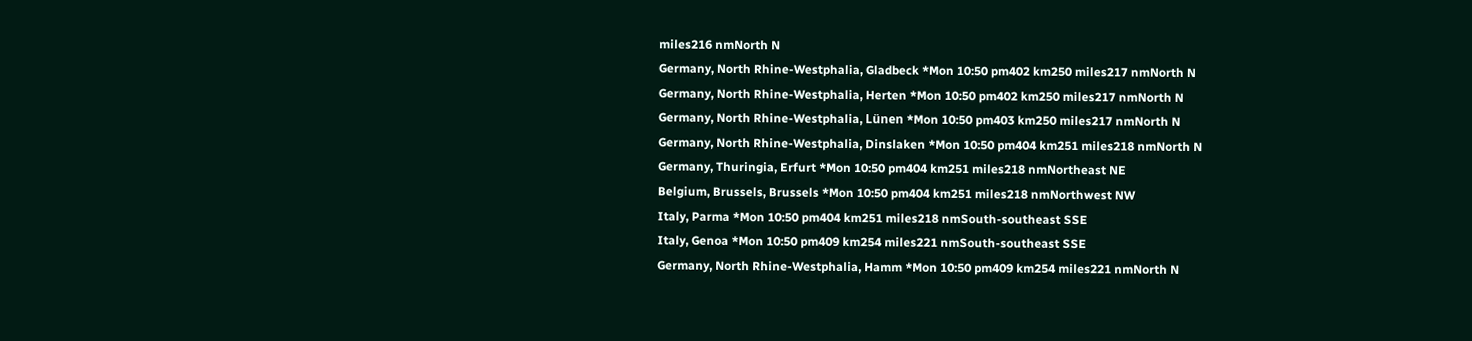miles216 nmNorth N
Germany, North Rhine-Westphalia, Gladbeck *Mon 10:50 pm402 km250 miles217 nmNorth N
Germany, North Rhine-Westphalia, Herten *Mon 10:50 pm402 km250 miles217 nmNorth N
Germany, North Rhine-Westphalia, Lünen *Mon 10:50 pm403 km250 miles217 nmNorth N
Germany, North Rhine-Westphalia, Dinslaken *Mon 10:50 pm404 km251 miles218 nmNorth N
Germany, Thuringia, Erfurt *Mon 10:50 pm404 km251 miles218 nmNortheast NE
Belgium, Brussels, Brussels *Mon 10:50 pm404 km251 miles218 nmNorthwest NW
Italy, Parma *Mon 10:50 pm404 km251 miles218 nmSouth-southeast SSE
Italy, Genoa *Mon 10:50 pm409 km254 miles221 nmSouth-southeast SSE
Germany, North Rhine-Westphalia, Hamm *Mon 10:50 pm409 km254 miles221 nmNorth N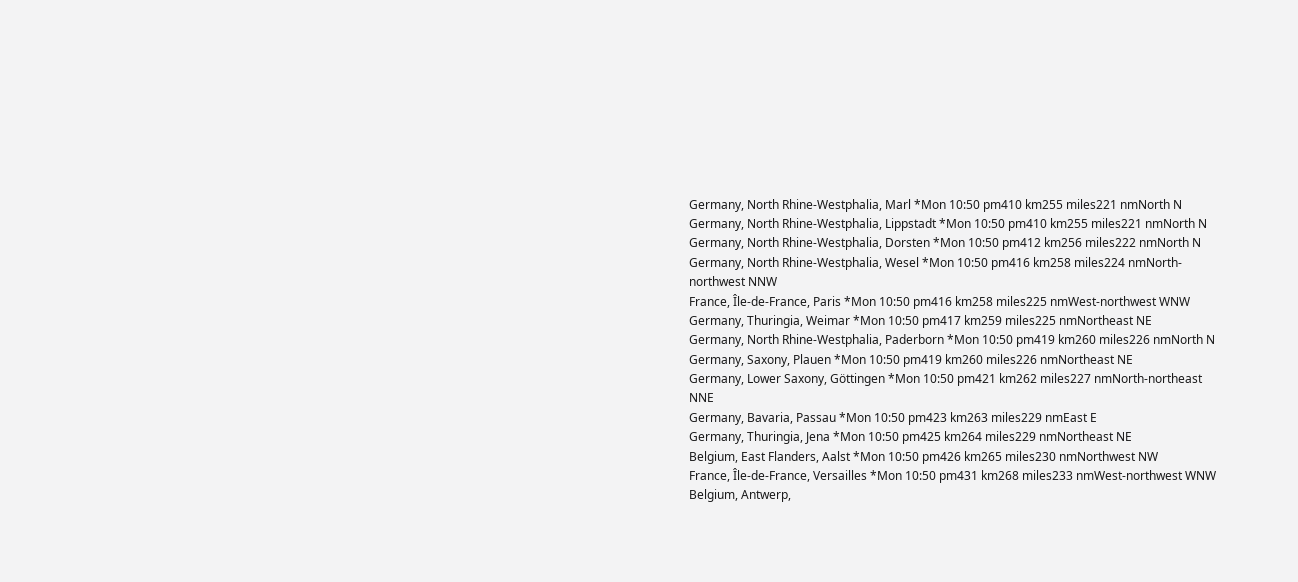Germany, North Rhine-Westphalia, Marl *Mon 10:50 pm410 km255 miles221 nmNorth N
Germany, North Rhine-Westphalia, Lippstadt *Mon 10:50 pm410 km255 miles221 nmNorth N
Germany, North Rhine-Westphalia, Dorsten *Mon 10:50 pm412 km256 miles222 nmNorth N
Germany, North Rhine-Westphalia, Wesel *Mon 10:50 pm416 km258 miles224 nmNorth-northwest NNW
France, Île-de-France, Paris *Mon 10:50 pm416 km258 miles225 nmWest-northwest WNW
Germany, Thuringia, Weimar *Mon 10:50 pm417 km259 miles225 nmNortheast NE
Germany, North Rhine-Westphalia, Paderborn *Mon 10:50 pm419 km260 miles226 nmNorth N
Germany, Saxony, Plauen *Mon 10:50 pm419 km260 miles226 nmNortheast NE
Germany, Lower Saxony, Göttingen *Mon 10:50 pm421 km262 miles227 nmNorth-northeast NNE
Germany, Bavaria, Passau *Mon 10:50 pm423 km263 miles229 nmEast E
Germany, Thuringia, Jena *Mon 10:50 pm425 km264 miles229 nmNortheast NE
Belgium, East Flanders, Aalst *Mon 10:50 pm426 km265 miles230 nmNorthwest NW
France, Île-de-France, Versailles *Mon 10:50 pm431 km268 miles233 nmWest-northwest WNW
Belgium, Antwerp,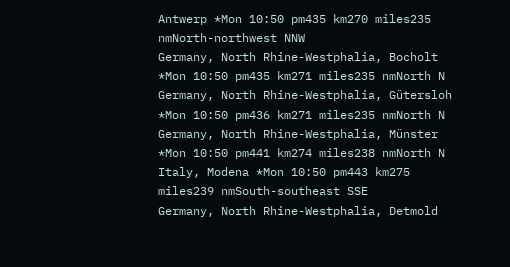Antwerp *Mon 10:50 pm435 km270 miles235 nmNorth-northwest NNW
Germany, North Rhine-Westphalia, Bocholt *Mon 10:50 pm435 km271 miles235 nmNorth N
Germany, North Rhine-Westphalia, Gütersloh *Mon 10:50 pm436 km271 miles235 nmNorth N
Germany, North Rhine-Westphalia, Münster *Mon 10:50 pm441 km274 miles238 nmNorth N
Italy, Modena *Mon 10:50 pm443 km275 miles239 nmSouth-southeast SSE
Germany, North Rhine-Westphalia, Detmold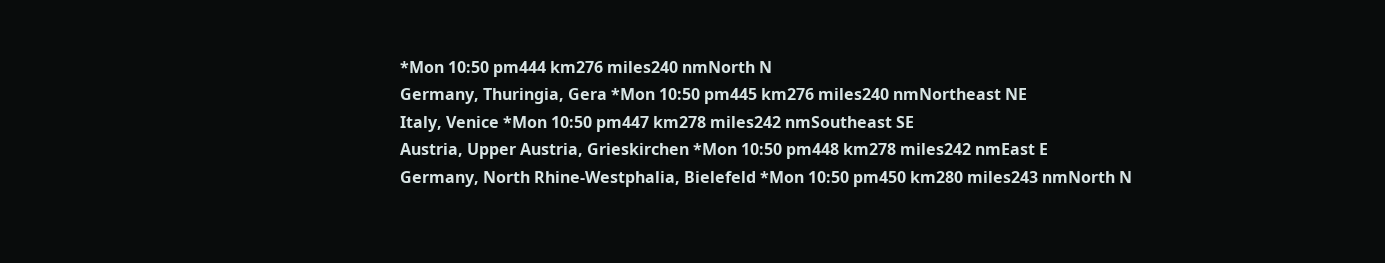*Mon 10:50 pm444 km276 miles240 nmNorth N
Germany, Thuringia, Gera *Mon 10:50 pm445 km276 miles240 nmNortheast NE
Italy, Venice *Mon 10:50 pm447 km278 miles242 nmSoutheast SE
Austria, Upper Austria, Grieskirchen *Mon 10:50 pm448 km278 miles242 nmEast E
Germany, North Rhine-Westphalia, Bielefeld *Mon 10:50 pm450 km280 miles243 nmNorth N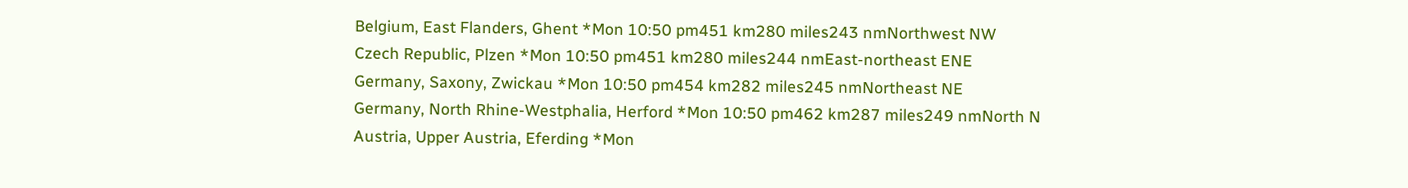Belgium, East Flanders, Ghent *Mon 10:50 pm451 km280 miles243 nmNorthwest NW
Czech Republic, Plzen *Mon 10:50 pm451 km280 miles244 nmEast-northeast ENE
Germany, Saxony, Zwickau *Mon 10:50 pm454 km282 miles245 nmNortheast NE
Germany, North Rhine-Westphalia, Herford *Mon 10:50 pm462 km287 miles249 nmNorth N
Austria, Upper Austria, Eferding *Mon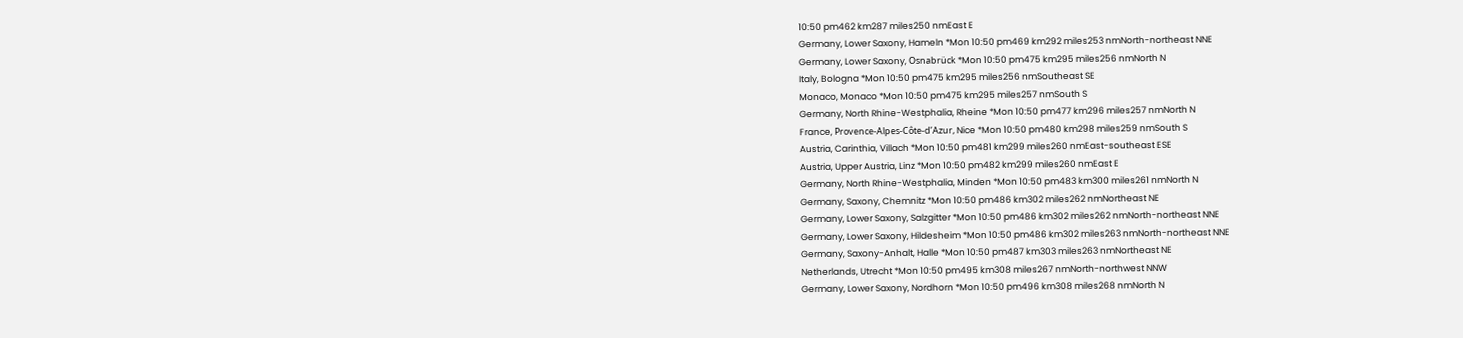10:50 pm462 km287 miles250 nmEast E
Germany, Lower Saxony, Hameln *Mon 10:50 pm469 km292 miles253 nmNorth-northeast NNE
Germany, Lower Saxony, Osnabrück *Mon 10:50 pm475 km295 miles256 nmNorth N
Italy, Bologna *Mon 10:50 pm475 km295 miles256 nmSoutheast SE
Monaco, Monaco *Mon 10:50 pm475 km295 miles257 nmSouth S
Germany, North Rhine-Westphalia, Rheine *Mon 10:50 pm477 km296 miles257 nmNorth N
France, Provence-Alpes-Côte-d’Azur, Nice *Mon 10:50 pm480 km298 miles259 nmSouth S
Austria, Carinthia, Villach *Mon 10:50 pm481 km299 miles260 nmEast-southeast ESE
Austria, Upper Austria, Linz *Mon 10:50 pm482 km299 miles260 nmEast E
Germany, North Rhine-Westphalia, Minden *Mon 10:50 pm483 km300 miles261 nmNorth N
Germany, Saxony, Chemnitz *Mon 10:50 pm486 km302 miles262 nmNortheast NE
Germany, Lower Saxony, Salzgitter *Mon 10:50 pm486 km302 miles262 nmNorth-northeast NNE
Germany, Lower Saxony, Hildesheim *Mon 10:50 pm486 km302 miles263 nmNorth-northeast NNE
Germany, Saxony-Anhalt, Halle *Mon 10:50 pm487 km303 miles263 nmNortheast NE
Netherlands, Utrecht *Mon 10:50 pm495 km308 miles267 nmNorth-northwest NNW
Germany, Lower Saxony, Nordhorn *Mon 10:50 pm496 km308 miles268 nmNorth N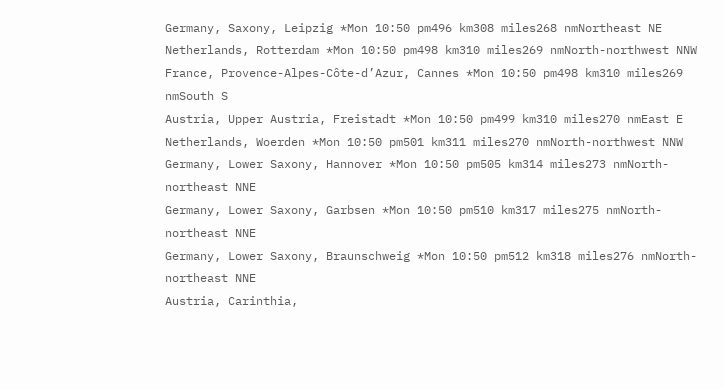Germany, Saxony, Leipzig *Mon 10:50 pm496 km308 miles268 nmNortheast NE
Netherlands, Rotterdam *Mon 10:50 pm498 km310 miles269 nmNorth-northwest NNW
France, Provence-Alpes-Côte-d’Azur, Cannes *Mon 10:50 pm498 km310 miles269 nmSouth S
Austria, Upper Austria, Freistadt *Mon 10:50 pm499 km310 miles270 nmEast E
Netherlands, Woerden *Mon 10:50 pm501 km311 miles270 nmNorth-northwest NNW
Germany, Lower Saxony, Hannover *Mon 10:50 pm505 km314 miles273 nmNorth-northeast NNE
Germany, Lower Saxony, Garbsen *Mon 10:50 pm510 km317 miles275 nmNorth-northeast NNE
Germany, Lower Saxony, Braunschweig *Mon 10:50 pm512 km318 miles276 nmNorth-northeast NNE
Austria, Carinthia,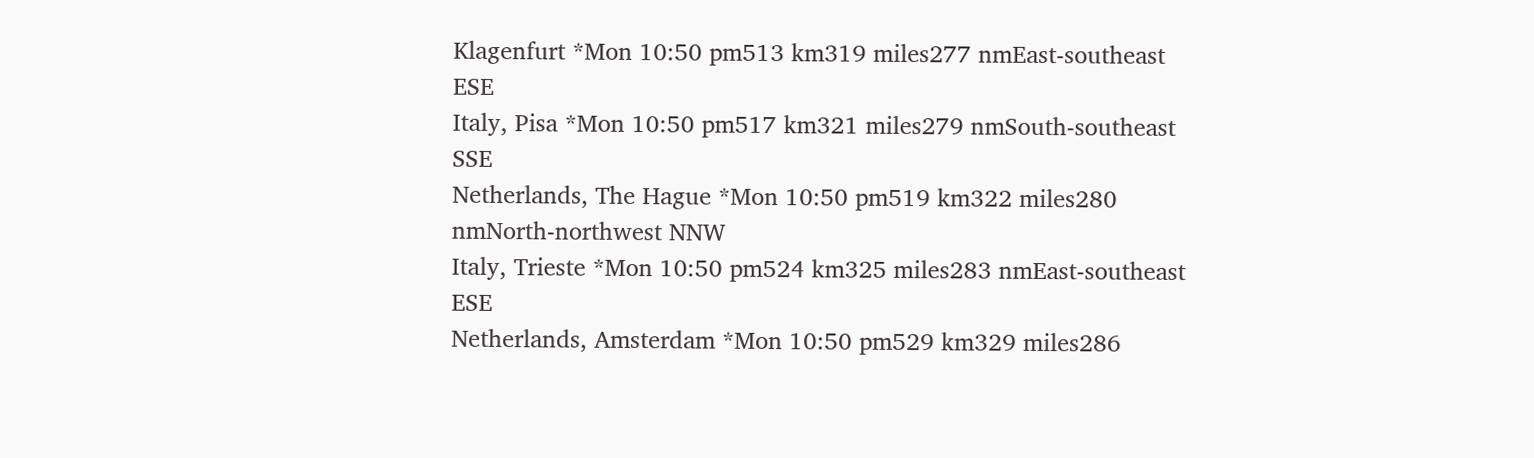Klagenfurt *Mon 10:50 pm513 km319 miles277 nmEast-southeast ESE
Italy, Pisa *Mon 10:50 pm517 km321 miles279 nmSouth-southeast SSE
Netherlands, The Hague *Mon 10:50 pm519 km322 miles280 nmNorth-northwest NNW
Italy, Trieste *Mon 10:50 pm524 km325 miles283 nmEast-southeast ESE
Netherlands, Amsterdam *Mon 10:50 pm529 km329 miles286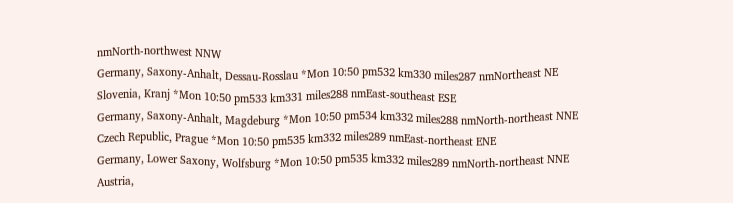nmNorth-northwest NNW
Germany, Saxony-Anhalt, Dessau-Rosslau *Mon 10:50 pm532 km330 miles287 nmNortheast NE
Slovenia, Kranj *Mon 10:50 pm533 km331 miles288 nmEast-southeast ESE
Germany, Saxony-Anhalt, Magdeburg *Mon 10:50 pm534 km332 miles288 nmNorth-northeast NNE
Czech Republic, Prague *Mon 10:50 pm535 km332 miles289 nmEast-northeast ENE
Germany, Lower Saxony, Wolfsburg *Mon 10:50 pm535 km332 miles289 nmNorth-northeast NNE
Austria,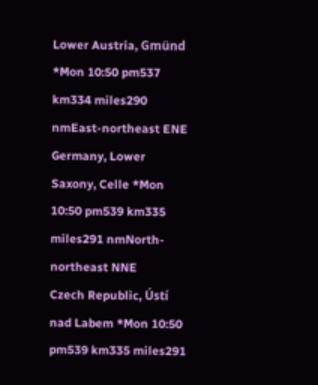Lower Austria, Gmünd *Mon 10:50 pm537 km334 miles290 nmEast-northeast ENE
Germany, Lower Saxony, Celle *Mon 10:50 pm539 km335 miles291 nmNorth-northeast NNE
Czech Republic, Ústí nad Labem *Mon 10:50 pm539 km335 miles291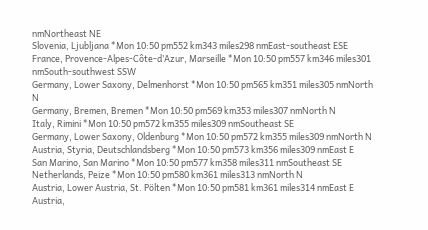nmNortheast NE
Slovenia, Ljubljana *Mon 10:50 pm552 km343 miles298 nmEast-southeast ESE
France, Provence-Alpes-Côte-d’Azur, Marseille *Mon 10:50 pm557 km346 miles301 nmSouth-southwest SSW
Germany, Lower Saxony, Delmenhorst *Mon 10:50 pm565 km351 miles305 nmNorth N
Germany, Bremen, Bremen *Mon 10:50 pm569 km353 miles307 nmNorth N
Italy, Rimini *Mon 10:50 pm572 km355 miles309 nmSoutheast SE
Germany, Lower Saxony, Oldenburg *Mon 10:50 pm572 km355 miles309 nmNorth N
Austria, Styria, Deutschlandsberg *Mon 10:50 pm573 km356 miles309 nmEast E
San Marino, San Marino *Mon 10:50 pm577 km358 miles311 nmSoutheast SE
Netherlands, Peize *Mon 10:50 pm580 km361 miles313 nmNorth N
Austria, Lower Austria, St. Pölten *Mon 10:50 pm581 km361 miles314 nmEast E
Austria,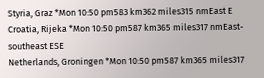Styria, Graz *Mon 10:50 pm583 km362 miles315 nmEast E
Croatia, Rijeka *Mon 10:50 pm587 km365 miles317 nmEast-southeast ESE
Netherlands, Groningen *Mon 10:50 pm587 km365 miles317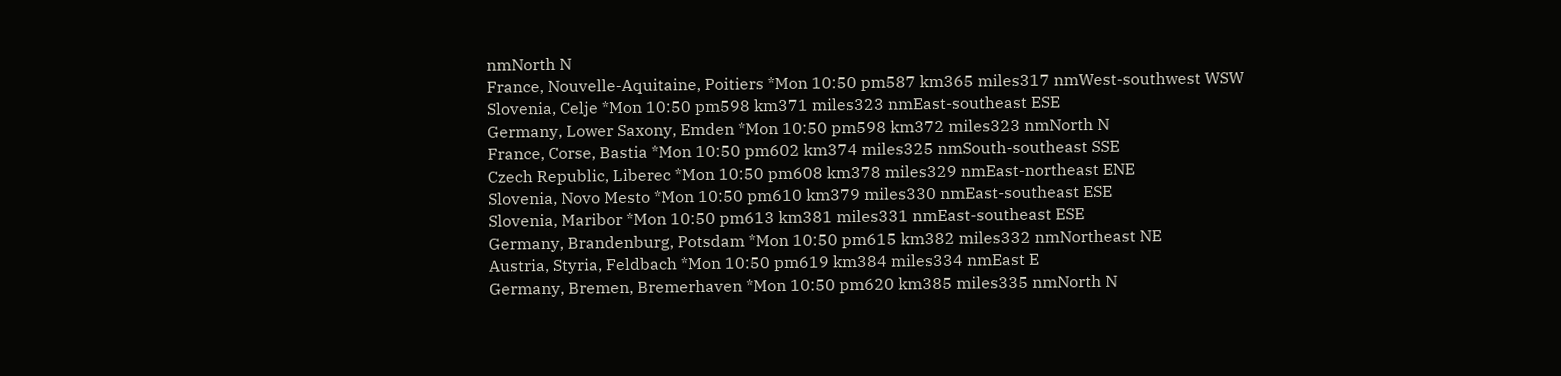nmNorth N
France, Nouvelle-Aquitaine, Poitiers *Mon 10:50 pm587 km365 miles317 nmWest-southwest WSW
Slovenia, Celje *Mon 10:50 pm598 km371 miles323 nmEast-southeast ESE
Germany, Lower Saxony, Emden *Mon 10:50 pm598 km372 miles323 nmNorth N
France, Corse, Bastia *Mon 10:50 pm602 km374 miles325 nmSouth-southeast SSE
Czech Republic, Liberec *Mon 10:50 pm608 km378 miles329 nmEast-northeast ENE
Slovenia, Novo Mesto *Mon 10:50 pm610 km379 miles330 nmEast-southeast ESE
Slovenia, Maribor *Mon 10:50 pm613 km381 miles331 nmEast-southeast ESE
Germany, Brandenburg, Potsdam *Mon 10:50 pm615 km382 miles332 nmNortheast NE
Austria, Styria, Feldbach *Mon 10:50 pm619 km384 miles334 nmEast E
Germany, Bremen, Bremerhaven *Mon 10:50 pm620 km385 miles335 nmNorth N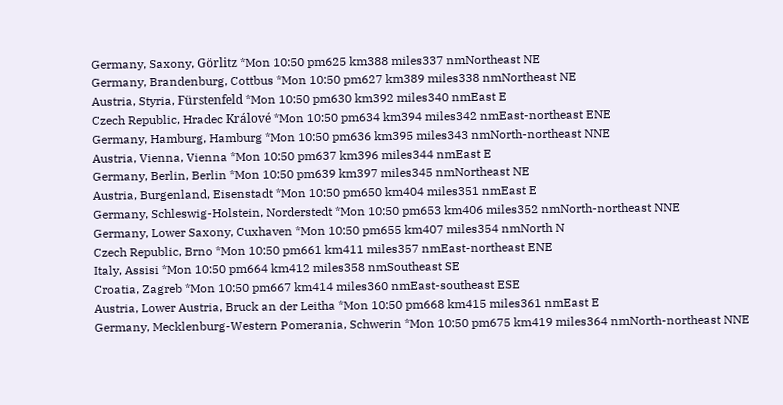Germany, Saxony, Görlitz *Mon 10:50 pm625 km388 miles337 nmNortheast NE
Germany, Brandenburg, Cottbus *Mon 10:50 pm627 km389 miles338 nmNortheast NE
Austria, Styria, Fürstenfeld *Mon 10:50 pm630 km392 miles340 nmEast E
Czech Republic, Hradec Králové *Mon 10:50 pm634 km394 miles342 nmEast-northeast ENE
Germany, Hamburg, Hamburg *Mon 10:50 pm636 km395 miles343 nmNorth-northeast NNE
Austria, Vienna, Vienna *Mon 10:50 pm637 km396 miles344 nmEast E
Germany, Berlin, Berlin *Mon 10:50 pm639 km397 miles345 nmNortheast NE
Austria, Burgenland, Eisenstadt *Mon 10:50 pm650 km404 miles351 nmEast E
Germany, Schleswig-Holstein, Norderstedt *Mon 10:50 pm653 km406 miles352 nmNorth-northeast NNE
Germany, Lower Saxony, Cuxhaven *Mon 10:50 pm655 km407 miles354 nmNorth N
Czech Republic, Brno *Mon 10:50 pm661 km411 miles357 nmEast-northeast ENE
Italy, Assisi *Mon 10:50 pm664 km412 miles358 nmSoutheast SE
Croatia, Zagreb *Mon 10:50 pm667 km414 miles360 nmEast-southeast ESE
Austria, Lower Austria, Bruck an der Leitha *Mon 10:50 pm668 km415 miles361 nmEast E
Germany, Mecklenburg-Western Pomerania, Schwerin *Mon 10:50 pm675 km419 miles364 nmNorth-northeast NNE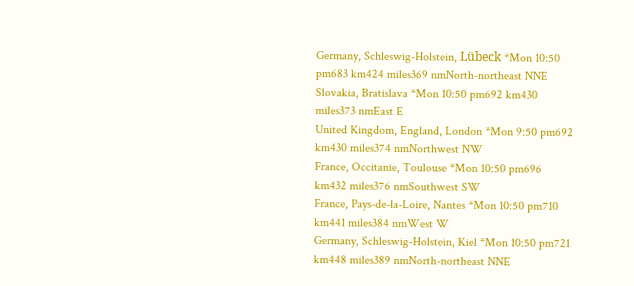Germany, Schleswig-Holstein, Lübeck *Mon 10:50 pm683 km424 miles369 nmNorth-northeast NNE
Slovakia, Bratislava *Mon 10:50 pm692 km430 miles373 nmEast E
United Kingdom, England, London *Mon 9:50 pm692 km430 miles374 nmNorthwest NW
France, Occitanie, Toulouse *Mon 10:50 pm696 km432 miles376 nmSouthwest SW
France, Pays-de-la-Loire, Nantes *Mon 10:50 pm710 km441 miles384 nmWest W
Germany, Schleswig-Holstein, Kiel *Mon 10:50 pm721 km448 miles389 nmNorth-northeast NNE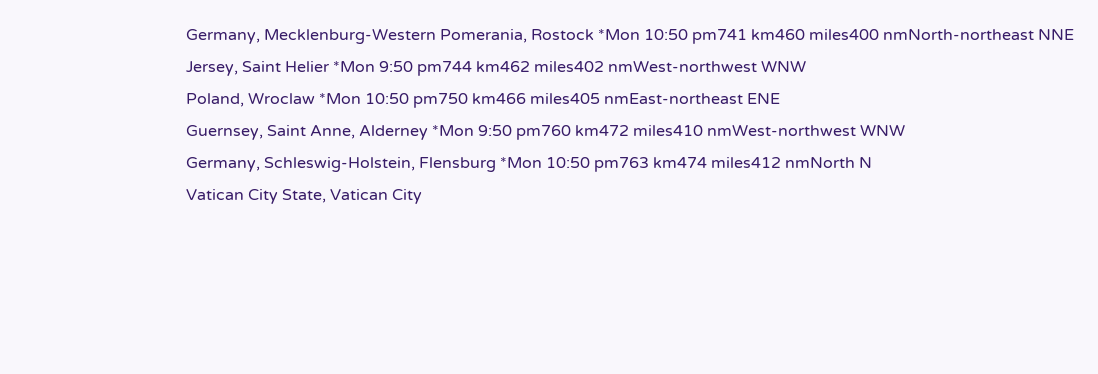Germany, Mecklenburg-Western Pomerania, Rostock *Mon 10:50 pm741 km460 miles400 nmNorth-northeast NNE
Jersey, Saint Helier *Mon 9:50 pm744 km462 miles402 nmWest-northwest WNW
Poland, Wroclaw *Mon 10:50 pm750 km466 miles405 nmEast-northeast ENE
Guernsey, Saint Anne, Alderney *Mon 9:50 pm760 km472 miles410 nmWest-northwest WNW
Germany, Schleswig-Holstein, Flensburg *Mon 10:50 pm763 km474 miles412 nmNorth N
Vatican City State, Vatican City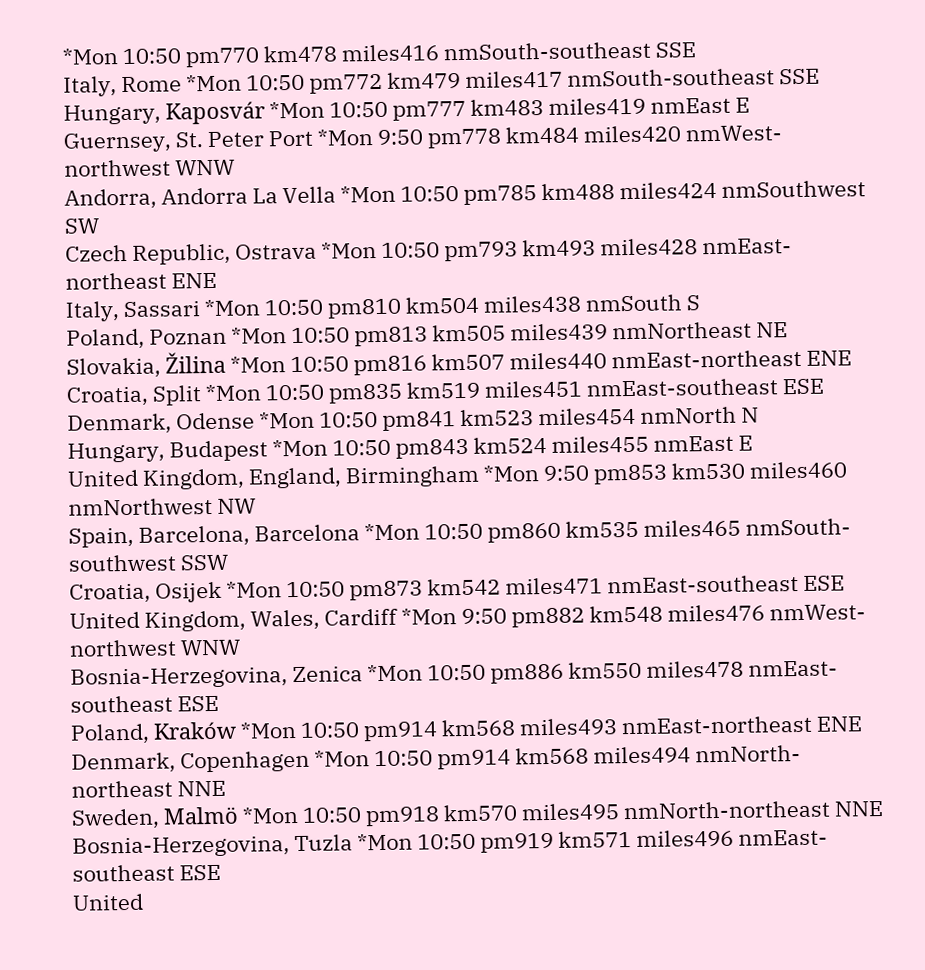*Mon 10:50 pm770 km478 miles416 nmSouth-southeast SSE
Italy, Rome *Mon 10:50 pm772 km479 miles417 nmSouth-southeast SSE
Hungary, Kaposvár *Mon 10:50 pm777 km483 miles419 nmEast E
Guernsey, St. Peter Port *Mon 9:50 pm778 km484 miles420 nmWest-northwest WNW
Andorra, Andorra La Vella *Mon 10:50 pm785 km488 miles424 nmSouthwest SW
Czech Republic, Ostrava *Mon 10:50 pm793 km493 miles428 nmEast-northeast ENE
Italy, Sassari *Mon 10:50 pm810 km504 miles438 nmSouth S
Poland, Poznan *Mon 10:50 pm813 km505 miles439 nmNortheast NE
Slovakia, Žilina *Mon 10:50 pm816 km507 miles440 nmEast-northeast ENE
Croatia, Split *Mon 10:50 pm835 km519 miles451 nmEast-southeast ESE
Denmark, Odense *Mon 10:50 pm841 km523 miles454 nmNorth N
Hungary, Budapest *Mon 10:50 pm843 km524 miles455 nmEast E
United Kingdom, England, Birmingham *Mon 9:50 pm853 km530 miles460 nmNorthwest NW
Spain, Barcelona, Barcelona *Mon 10:50 pm860 km535 miles465 nmSouth-southwest SSW
Croatia, Osijek *Mon 10:50 pm873 km542 miles471 nmEast-southeast ESE
United Kingdom, Wales, Cardiff *Mon 9:50 pm882 km548 miles476 nmWest-northwest WNW
Bosnia-Herzegovina, Zenica *Mon 10:50 pm886 km550 miles478 nmEast-southeast ESE
Poland, Kraków *Mon 10:50 pm914 km568 miles493 nmEast-northeast ENE
Denmark, Copenhagen *Mon 10:50 pm914 km568 miles494 nmNorth-northeast NNE
Sweden, Malmö *Mon 10:50 pm918 km570 miles495 nmNorth-northeast NNE
Bosnia-Herzegovina, Tuzla *Mon 10:50 pm919 km571 miles496 nmEast-southeast ESE
United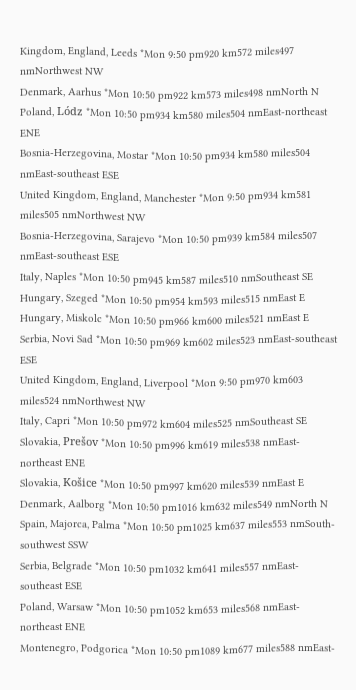Kingdom, England, Leeds *Mon 9:50 pm920 km572 miles497 nmNorthwest NW
Denmark, Aarhus *Mon 10:50 pm922 km573 miles498 nmNorth N
Poland, Lódz *Mon 10:50 pm934 km580 miles504 nmEast-northeast ENE
Bosnia-Herzegovina, Mostar *Mon 10:50 pm934 km580 miles504 nmEast-southeast ESE
United Kingdom, England, Manchester *Mon 9:50 pm934 km581 miles505 nmNorthwest NW
Bosnia-Herzegovina, Sarajevo *Mon 10:50 pm939 km584 miles507 nmEast-southeast ESE
Italy, Naples *Mon 10:50 pm945 km587 miles510 nmSoutheast SE
Hungary, Szeged *Mon 10:50 pm954 km593 miles515 nmEast E
Hungary, Miskolc *Mon 10:50 pm966 km600 miles521 nmEast E
Serbia, Novi Sad *Mon 10:50 pm969 km602 miles523 nmEast-southeast ESE
United Kingdom, England, Liverpool *Mon 9:50 pm970 km603 miles524 nmNorthwest NW
Italy, Capri *Mon 10:50 pm972 km604 miles525 nmSoutheast SE
Slovakia, Prešov *Mon 10:50 pm996 km619 miles538 nmEast-northeast ENE
Slovakia, Košice *Mon 10:50 pm997 km620 miles539 nmEast E
Denmark, Aalborg *Mon 10:50 pm1016 km632 miles549 nmNorth N
Spain, Majorca, Palma *Mon 10:50 pm1025 km637 miles553 nmSouth-southwest SSW
Serbia, Belgrade *Mon 10:50 pm1032 km641 miles557 nmEast-southeast ESE
Poland, Warsaw *Mon 10:50 pm1052 km653 miles568 nmEast-northeast ENE
Montenegro, Podgorica *Mon 10:50 pm1089 km677 miles588 nmEast-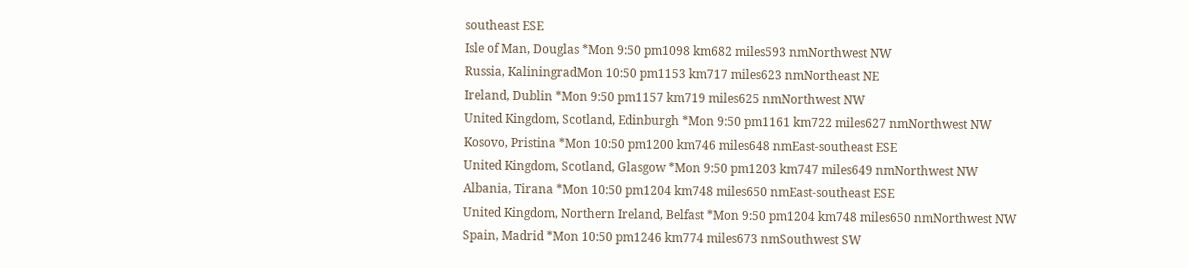southeast ESE
Isle of Man, Douglas *Mon 9:50 pm1098 km682 miles593 nmNorthwest NW
Russia, KaliningradMon 10:50 pm1153 km717 miles623 nmNortheast NE
Ireland, Dublin *Mon 9:50 pm1157 km719 miles625 nmNorthwest NW
United Kingdom, Scotland, Edinburgh *Mon 9:50 pm1161 km722 miles627 nmNorthwest NW
Kosovo, Pristina *Mon 10:50 pm1200 km746 miles648 nmEast-southeast ESE
United Kingdom, Scotland, Glasgow *Mon 9:50 pm1203 km747 miles649 nmNorthwest NW
Albania, Tirana *Mon 10:50 pm1204 km748 miles650 nmEast-southeast ESE
United Kingdom, Northern Ireland, Belfast *Mon 9:50 pm1204 km748 miles650 nmNorthwest NW
Spain, Madrid *Mon 10:50 pm1246 km774 miles673 nmSouthwest SW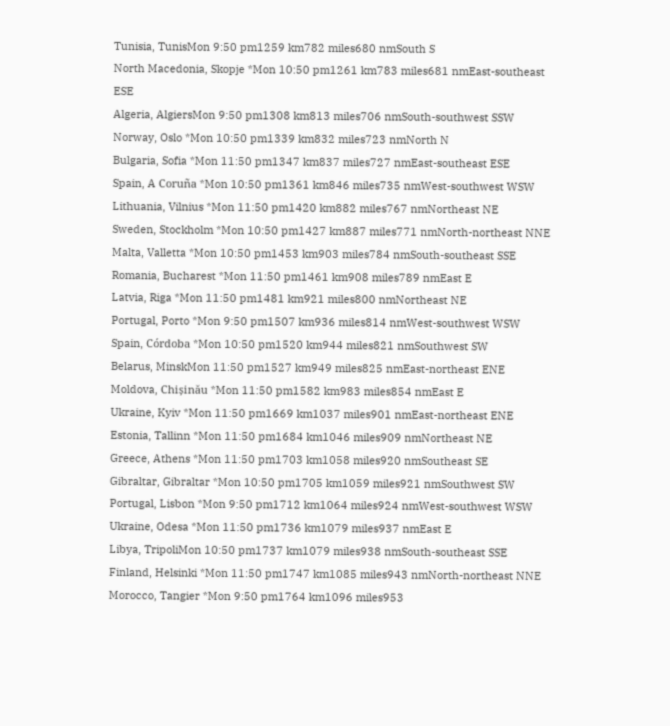Tunisia, TunisMon 9:50 pm1259 km782 miles680 nmSouth S
North Macedonia, Skopje *Mon 10:50 pm1261 km783 miles681 nmEast-southeast ESE
Algeria, AlgiersMon 9:50 pm1308 km813 miles706 nmSouth-southwest SSW
Norway, Oslo *Mon 10:50 pm1339 km832 miles723 nmNorth N
Bulgaria, Sofia *Mon 11:50 pm1347 km837 miles727 nmEast-southeast ESE
Spain, A Coruña *Mon 10:50 pm1361 km846 miles735 nmWest-southwest WSW
Lithuania, Vilnius *Mon 11:50 pm1420 km882 miles767 nmNortheast NE
Sweden, Stockholm *Mon 10:50 pm1427 km887 miles771 nmNorth-northeast NNE
Malta, Valletta *Mon 10:50 pm1453 km903 miles784 nmSouth-southeast SSE
Romania, Bucharest *Mon 11:50 pm1461 km908 miles789 nmEast E
Latvia, Riga *Mon 11:50 pm1481 km921 miles800 nmNortheast NE
Portugal, Porto *Mon 9:50 pm1507 km936 miles814 nmWest-southwest WSW
Spain, Córdoba *Mon 10:50 pm1520 km944 miles821 nmSouthwest SW
Belarus, MinskMon 11:50 pm1527 km949 miles825 nmEast-northeast ENE
Moldova, Chișinău *Mon 11:50 pm1582 km983 miles854 nmEast E
Ukraine, Kyiv *Mon 11:50 pm1669 km1037 miles901 nmEast-northeast ENE
Estonia, Tallinn *Mon 11:50 pm1684 km1046 miles909 nmNortheast NE
Greece, Athens *Mon 11:50 pm1703 km1058 miles920 nmSoutheast SE
Gibraltar, Gibraltar *Mon 10:50 pm1705 km1059 miles921 nmSouthwest SW
Portugal, Lisbon *Mon 9:50 pm1712 km1064 miles924 nmWest-southwest WSW
Ukraine, Odesa *Mon 11:50 pm1736 km1079 miles937 nmEast E
Libya, TripoliMon 10:50 pm1737 km1079 miles938 nmSouth-southeast SSE
Finland, Helsinki *Mon 11:50 pm1747 km1085 miles943 nmNorth-northeast NNE
Morocco, Tangier *Mon 9:50 pm1764 km1096 miles953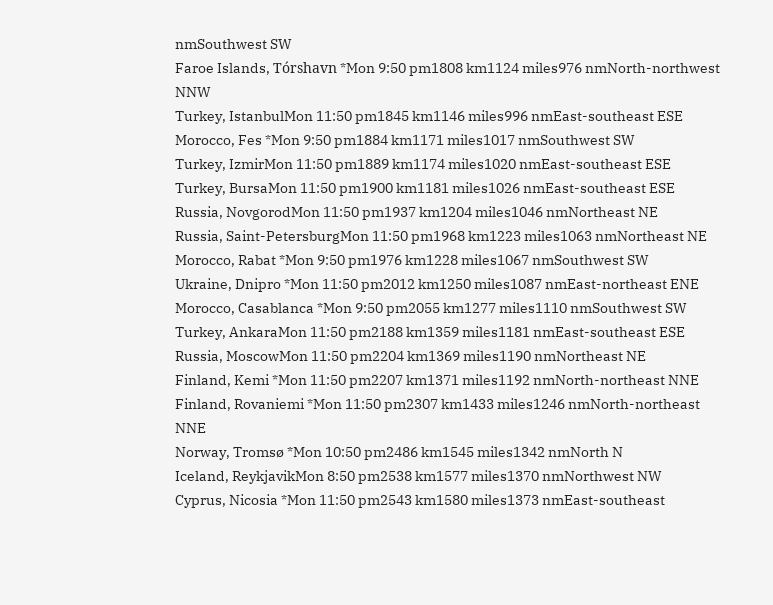nmSouthwest SW
Faroe Islands, Tórshavn *Mon 9:50 pm1808 km1124 miles976 nmNorth-northwest NNW
Turkey, IstanbulMon 11:50 pm1845 km1146 miles996 nmEast-southeast ESE
Morocco, Fes *Mon 9:50 pm1884 km1171 miles1017 nmSouthwest SW
Turkey, IzmirMon 11:50 pm1889 km1174 miles1020 nmEast-southeast ESE
Turkey, BursaMon 11:50 pm1900 km1181 miles1026 nmEast-southeast ESE
Russia, NovgorodMon 11:50 pm1937 km1204 miles1046 nmNortheast NE
Russia, Saint-PetersburgMon 11:50 pm1968 km1223 miles1063 nmNortheast NE
Morocco, Rabat *Mon 9:50 pm1976 km1228 miles1067 nmSouthwest SW
Ukraine, Dnipro *Mon 11:50 pm2012 km1250 miles1087 nmEast-northeast ENE
Morocco, Casablanca *Mon 9:50 pm2055 km1277 miles1110 nmSouthwest SW
Turkey, AnkaraMon 11:50 pm2188 km1359 miles1181 nmEast-southeast ESE
Russia, MoscowMon 11:50 pm2204 km1369 miles1190 nmNortheast NE
Finland, Kemi *Mon 11:50 pm2207 km1371 miles1192 nmNorth-northeast NNE
Finland, Rovaniemi *Mon 11:50 pm2307 km1433 miles1246 nmNorth-northeast NNE
Norway, Tromsø *Mon 10:50 pm2486 km1545 miles1342 nmNorth N
Iceland, ReykjavikMon 8:50 pm2538 km1577 miles1370 nmNorthwest NW
Cyprus, Nicosia *Mon 11:50 pm2543 km1580 miles1373 nmEast-southeast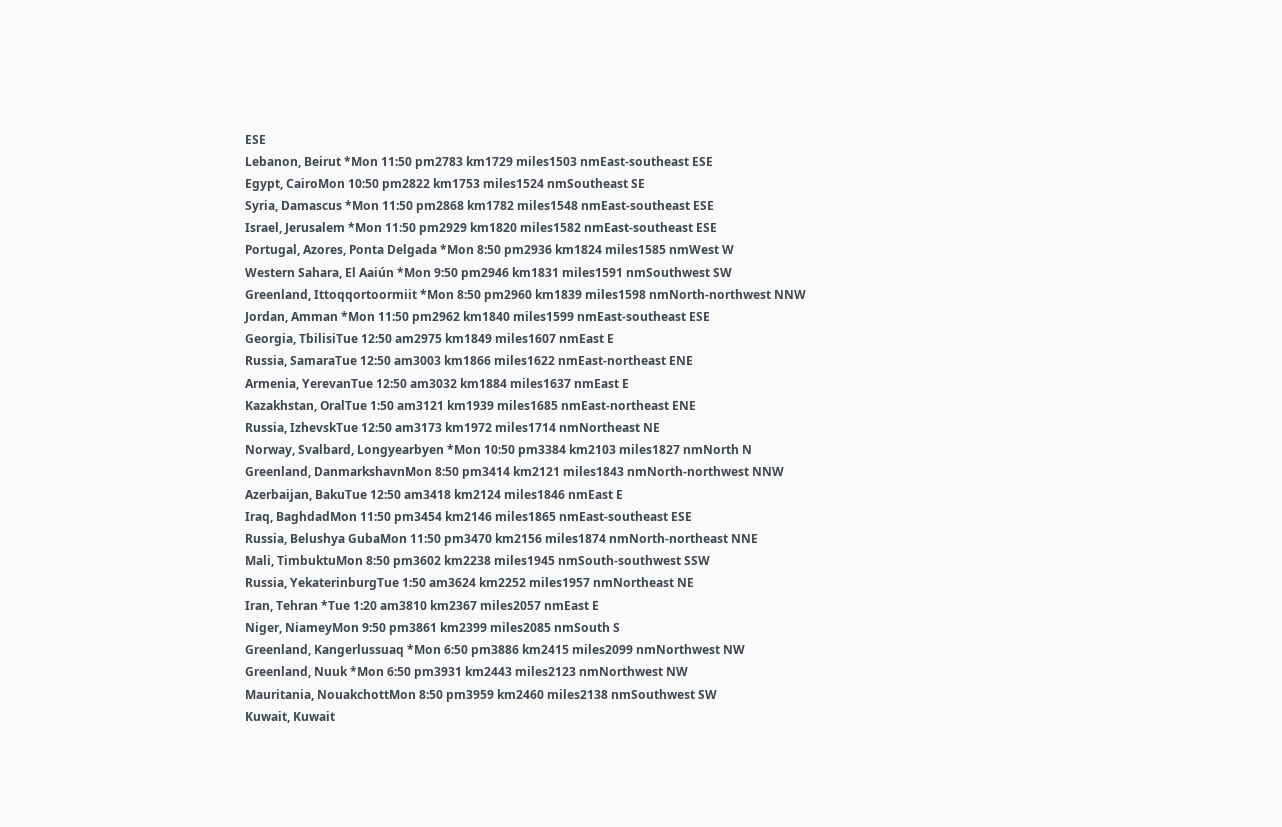ESE
Lebanon, Beirut *Mon 11:50 pm2783 km1729 miles1503 nmEast-southeast ESE
Egypt, CairoMon 10:50 pm2822 km1753 miles1524 nmSoutheast SE
Syria, Damascus *Mon 11:50 pm2868 km1782 miles1548 nmEast-southeast ESE
Israel, Jerusalem *Mon 11:50 pm2929 km1820 miles1582 nmEast-southeast ESE
Portugal, Azores, Ponta Delgada *Mon 8:50 pm2936 km1824 miles1585 nmWest W
Western Sahara, El Aaiún *Mon 9:50 pm2946 km1831 miles1591 nmSouthwest SW
Greenland, Ittoqqortoormiit *Mon 8:50 pm2960 km1839 miles1598 nmNorth-northwest NNW
Jordan, Amman *Mon 11:50 pm2962 km1840 miles1599 nmEast-southeast ESE
Georgia, TbilisiTue 12:50 am2975 km1849 miles1607 nmEast E
Russia, SamaraTue 12:50 am3003 km1866 miles1622 nmEast-northeast ENE
Armenia, YerevanTue 12:50 am3032 km1884 miles1637 nmEast E
Kazakhstan, OralTue 1:50 am3121 km1939 miles1685 nmEast-northeast ENE
Russia, IzhevskTue 12:50 am3173 km1972 miles1714 nmNortheast NE
Norway, Svalbard, Longyearbyen *Mon 10:50 pm3384 km2103 miles1827 nmNorth N
Greenland, DanmarkshavnMon 8:50 pm3414 km2121 miles1843 nmNorth-northwest NNW
Azerbaijan, BakuTue 12:50 am3418 km2124 miles1846 nmEast E
Iraq, BaghdadMon 11:50 pm3454 km2146 miles1865 nmEast-southeast ESE
Russia, Belushya GubaMon 11:50 pm3470 km2156 miles1874 nmNorth-northeast NNE
Mali, TimbuktuMon 8:50 pm3602 km2238 miles1945 nmSouth-southwest SSW
Russia, YekaterinburgTue 1:50 am3624 km2252 miles1957 nmNortheast NE
Iran, Tehran *Tue 1:20 am3810 km2367 miles2057 nmEast E
Niger, NiameyMon 9:50 pm3861 km2399 miles2085 nmSouth S
Greenland, Kangerlussuaq *Mon 6:50 pm3886 km2415 miles2099 nmNorthwest NW
Greenland, Nuuk *Mon 6:50 pm3931 km2443 miles2123 nmNorthwest NW
Mauritania, NouakchottMon 8:50 pm3959 km2460 miles2138 nmSouthwest SW
Kuwait, Kuwait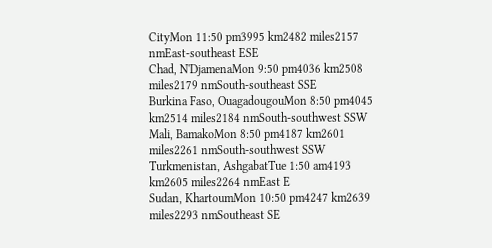CityMon 11:50 pm3995 km2482 miles2157 nmEast-southeast ESE
Chad, N'DjamenaMon 9:50 pm4036 km2508 miles2179 nmSouth-southeast SSE
Burkina Faso, OuagadougouMon 8:50 pm4045 km2514 miles2184 nmSouth-southwest SSW
Mali, BamakoMon 8:50 pm4187 km2601 miles2261 nmSouth-southwest SSW
Turkmenistan, AshgabatTue 1:50 am4193 km2605 miles2264 nmEast E
Sudan, KhartoumMon 10:50 pm4247 km2639 miles2293 nmSoutheast SE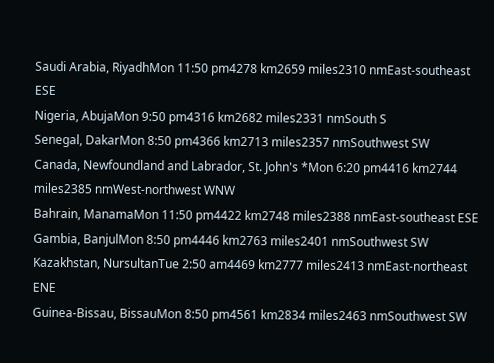Saudi Arabia, RiyadhMon 11:50 pm4278 km2659 miles2310 nmEast-southeast ESE
Nigeria, AbujaMon 9:50 pm4316 km2682 miles2331 nmSouth S
Senegal, DakarMon 8:50 pm4366 km2713 miles2357 nmSouthwest SW
Canada, Newfoundland and Labrador, St. John's *Mon 6:20 pm4416 km2744 miles2385 nmWest-northwest WNW
Bahrain, ManamaMon 11:50 pm4422 km2748 miles2388 nmEast-southeast ESE
Gambia, BanjulMon 8:50 pm4446 km2763 miles2401 nmSouthwest SW
Kazakhstan, NursultanTue 2:50 am4469 km2777 miles2413 nmEast-northeast ENE
Guinea-Bissau, BissauMon 8:50 pm4561 km2834 miles2463 nmSouthwest SW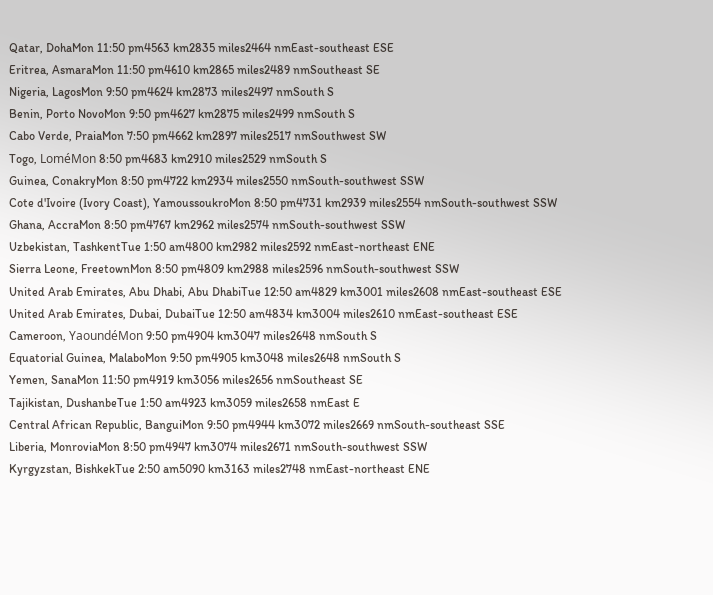Qatar, DohaMon 11:50 pm4563 km2835 miles2464 nmEast-southeast ESE
Eritrea, AsmaraMon 11:50 pm4610 km2865 miles2489 nmSoutheast SE
Nigeria, LagosMon 9:50 pm4624 km2873 miles2497 nmSouth S
Benin, Porto NovoMon 9:50 pm4627 km2875 miles2499 nmSouth S
Cabo Verde, PraiaMon 7:50 pm4662 km2897 miles2517 nmSouthwest SW
Togo, LoméMon 8:50 pm4683 km2910 miles2529 nmSouth S
Guinea, ConakryMon 8:50 pm4722 km2934 miles2550 nmSouth-southwest SSW
Cote d'Ivoire (Ivory Coast), YamoussoukroMon 8:50 pm4731 km2939 miles2554 nmSouth-southwest SSW
Ghana, AccraMon 8:50 pm4767 km2962 miles2574 nmSouth-southwest SSW
Uzbekistan, TashkentTue 1:50 am4800 km2982 miles2592 nmEast-northeast ENE
Sierra Leone, FreetownMon 8:50 pm4809 km2988 miles2596 nmSouth-southwest SSW
United Arab Emirates, Abu Dhabi, Abu DhabiTue 12:50 am4829 km3001 miles2608 nmEast-southeast ESE
United Arab Emirates, Dubai, DubaiTue 12:50 am4834 km3004 miles2610 nmEast-southeast ESE
Cameroon, YaoundéMon 9:50 pm4904 km3047 miles2648 nmSouth S
Equatorial Guinea, MalaboMon 9:50 pm4905 km3048 miles2648 nmSouth S
Yemen, SanaMon 11:50 pm4919 km3056 miles2656 nmSoutheast SE
Tajikistan, DushanbeTue 1:50 am4923 km3059 miles2658 nmEast E
Central African Republic, BanguiMon 9:50 pm4944 km3072 miles2669 nmSouth-southeast SSE
Liberia, MonroviaMon 8:50 pm4947 km3074 miles2671 nmSouth-southwest SSW
Kyrgyzstan, BishkekTue 2:50 am5090 km3163 miles2748 nmEast-northeast ENE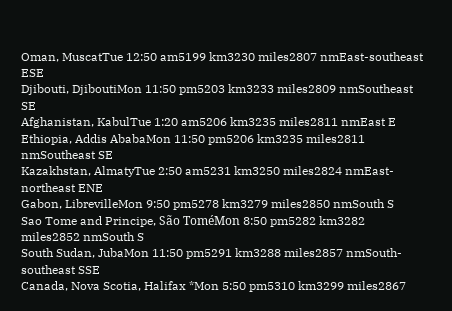Oman, MuscatTue 12:50 am5199 km3230 miles2807 nmEast-southeast ESE
Djibouti, DjiboutiMon 11:50 pm5203 km3233 miles2809 nmSoutheast SE
Afghanistan, KabulTue 1:20 am5206 km3235 miles2811 nmEast E
Ethiopia, Addis AbabaMon 11:50 pm5206 km3235 miles2811 nmSoutheast SE
Kazakhstan, AlmatyTue 2:50 am5231 km3250 miles2824 nmEast-northeast ENE
Gabon, LibrevilleMon 9:50 pm5278 km3279 miles2850 nmSouth S
Sao Tome and Principe, São ToméMon 8:50 pm5282 km3282 miles2852 nmSouth S
South Sudan, JubaMon 11:50 pm5291 km3288 miles2857 nmSouth-southeast SSE
Canada, Nova Scotia, Halifax *Mon 5:50 pm5310 km3299 miles2867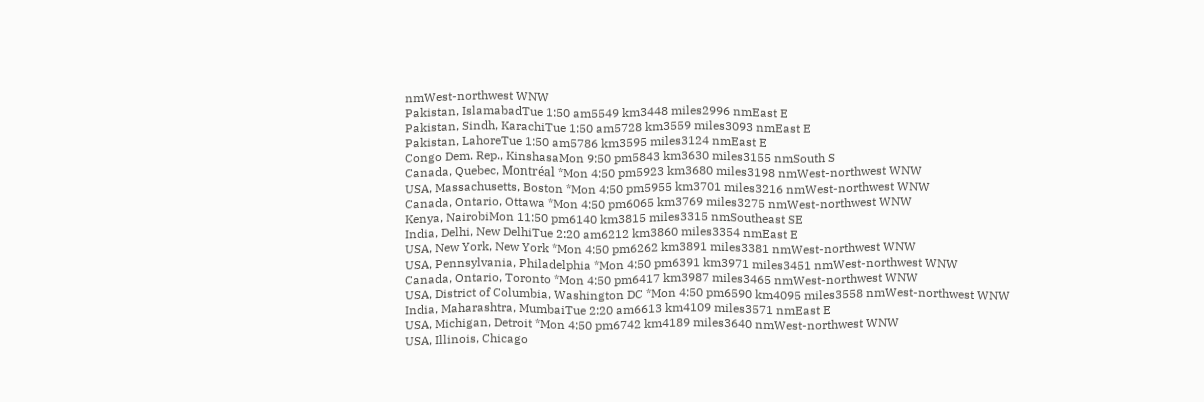nmWest-northwest WNW
Pakistan, IslamabadTue 1:50 am5549 km3448 miles2996 nmEast E
Pakistan, Sindh, KarachiTue 1:50 am5728 km3559 miles3093 nmEast E
Pakistan, LahoreTue 1:50 am5786 km3595 miles3124 nmEast E
Congo Dem. Rep., KinshasaMon 9:50 pm5843 km3630 miles3155 nmSouth S
Canada, Quebec, Montréal *Mon 4:50 pm5923 km3680 miles3198 nmWest-northwest WNW
USA, Massachusetts, Boston *Mon 4:50 pm5955 km3701 miles3216 nmWest-northwest WNW
Canada, Ontario, Ottawa *Mon 4:50 pm6065 km3769 miles3275 nmWest-northwest WNW
Kenya, NairobiMon 11:50 pm6140 km3815 miles3315 nmSoutheast SE
India, Delhi, New DelhiTue 2:20 am6212 km3860 miles3354 nmEast E
USA, New York, New York *Mon 4:50 pm6262 km3891 miles3381 nmWest-northwest WNW
USA, Pennsylvania, Philadelphia *Mon 4:50 pm6391 km3971 miles3451 nmWest-northwest WNW
Canada, Ontario, Toronto *Mon 4:50 pm6417 km3987 miles3465 nmWest-northwest WNW
USA, District of Columbia, Washington DC *Mon 4:50 pm6590 km4095 miles3558 nmWest-northwest WNW
India, Maharashtra, MumbaiTue 2:20 am6613 km4109 miles3571 nmEast E
USA, Michigan, Detroit *Mon 4:50 pm6742 km4189 miles3640 nmWest-northwest WNW
USA, Illinois, Chicago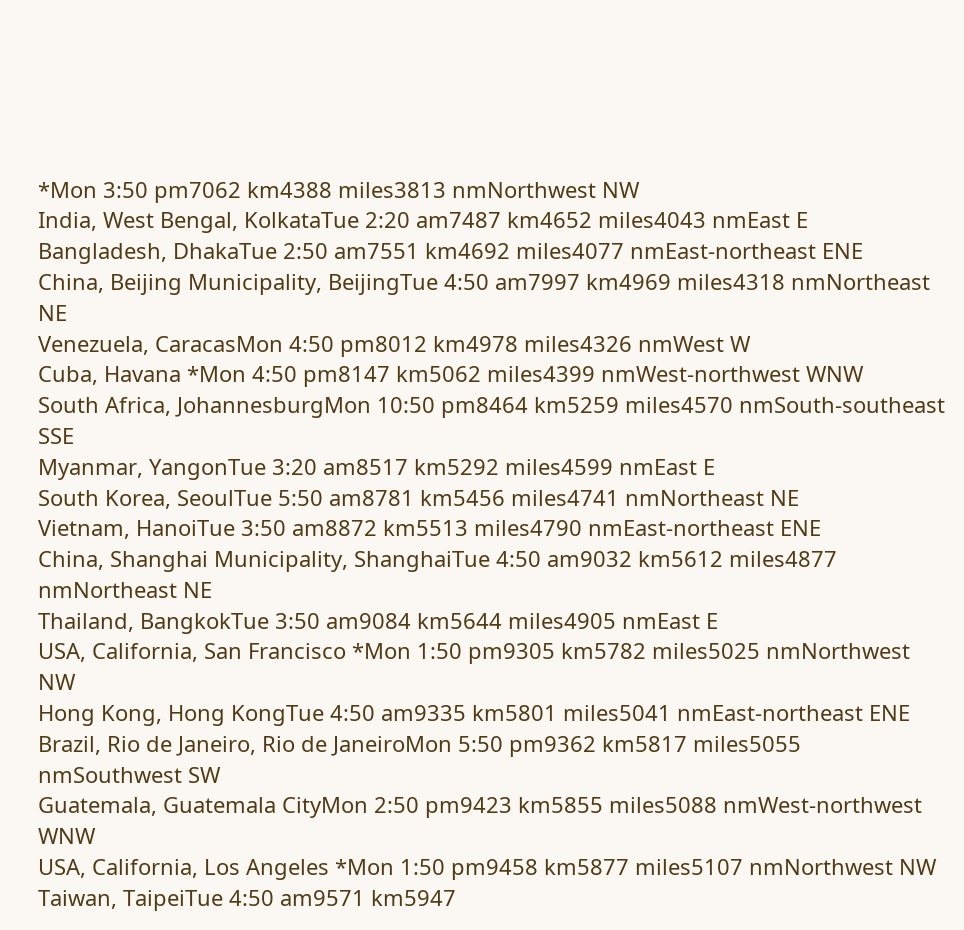*Mon 3:50 pm7062 km4388 miles3813 nmNorthwest NW
India, West Bengal, KolkataTue 2:20 am7487 km4652 miles4043 nmEast E
Bangladesh, DhakaTue 2:50 am7551 km4692 miles4077 nmEast-northeast ENE
China, Beijing Municipality, BeijingTue 4:50 am7997 km4969 miles4318 nmNortheast NE
Venezuela, CaracasMon 4:50 pm8012 km4978 miles4326 nmWest W
Cuba, Havana *Mon 4:50 pm8147 km5062 miles4399 nmWest-northwest WNW
South Africa, JohannesburgMon 10:50 pm8464 km5259 miles4570 nmSouth-southeast SSE
Myanmar, YangonTue 3:20 am8517 km5292 miles4599 nmEast E
South Korea, SeoulTue 5:50 am8781 km5456 miles4741 nmNortheast NE
Vietnam, HanoiTue 3:50 am8872 km5513 miles4790 nmEast-northeast ENE
China, Shanghai Municipality, ShanghaiTue 4:50 am9032 km5612 miles4877 nmNortheast NE
Thailand, BangkokTue 3:50 am9084 km5644 miles4905 nmEast E
USA, California, San Francisco *Mon 1:50 pm9305 km5782 miles5025 nmNorthwest NW
Hong Kong, Hong KongTue 4:50 am9335 km5801 miles5041 nmEast-northeast ENE
Brazil, Rio de Janeiro, Rio de JaneiroMon 5:50 pm9362 km5817 miles5055 nmSouthwest SW
Guatemala, Guatemala CityMon 2:50 pm9423 km5855 miles5088 nmWest-northwest WNW
USA, California, Los Angeles *Mon 1:50 pm9458 km5877 miles5107 nmNorthwest NW
Taiwan, TaipeiTue 4:50 am9571 km5947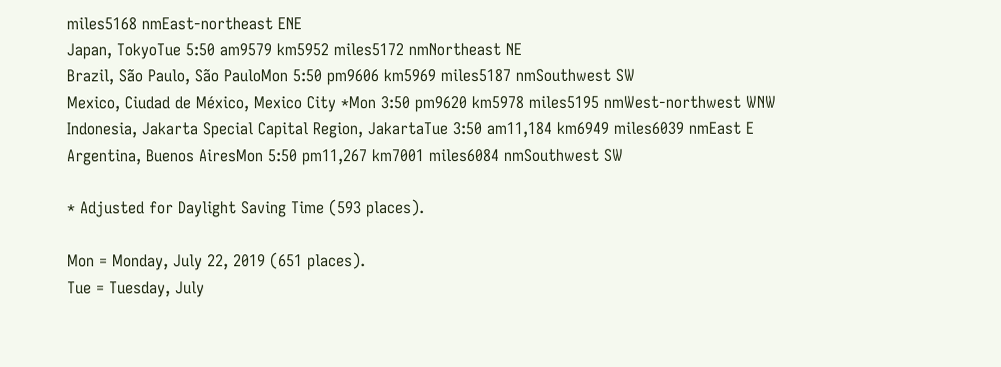miles5168 nmEast-northeast ENE
Japan, TokyoTue 5:50 am9579 km5952 miles5172 nmNortheast NE
Brazil, São Paulo, São PauloMon 5:50 pm9606 km5969 miles5187 nmSouthwest SW
Mexico, Ciudad de México, Mexico City *Mon 3:50 pm9620 km5978 miles5195 nmWest-northwest WNW
Indonesia, Jakarta Special Capital Region, JakartaTue 3:50 am11,184 km6949 miles6039 nmEast E
Argentina, Buenos AiresMon 5:50 pm11,267 km7001 miles6084 nmSouthwest SW

* Adjusted for Daylight Saving Time (593 places).

Mon = Monday, July 22, 2019 (651 places).
Tue = Tuesday, July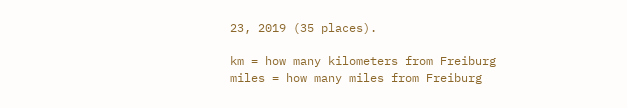23, 2019 (35 places).

km = how many kilometers from Freiburg
miles = how many miles from Freiburg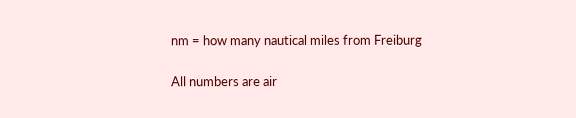nm = how many nautical miles from Freiburg

All numbers are air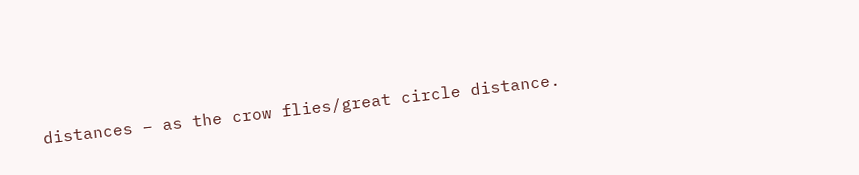distances – as the crow flies/great circle distance.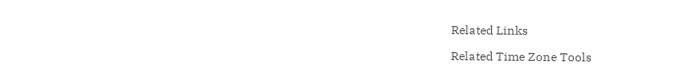Related Links

Related Time Zone Tools